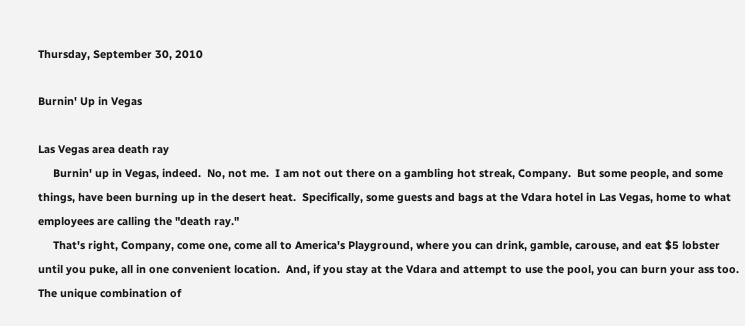Thursday, September 30, 2010

Burnin' Up in Vegas

Las Vegas area death ray
     Burnin' up in Vegas, indeed.  No, not me.  I am not out there on a gambling hot streak, Company.  But some people, and some things, have been burning up in the desert heat.  Specifically, some guests and bags at the Vdara hotel in Las Vegas, home to what employees are calling the "death ray."
     That's right, Company, come one, come all to America's Playground, where you can drink, gamble, carouse, and eat $5 lobster until you puke, all in one convenient location.  And, if you stay at the Vdara and attempt to use the pool, you can burn your ass too.  The unique combination of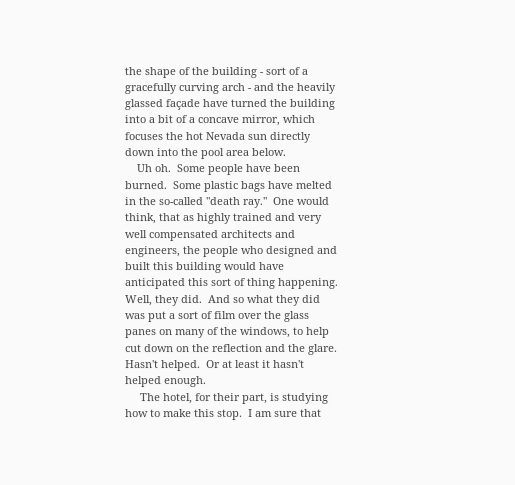the shape of the building - sort of a gracefully curving arch - and the heavily glassed façade have turned the building into a bit of a concave mirror, which focuses the hot Nevada sun directly down into the pool area below.
    Uh oh.  Some people have been burned.  Some plastic bags have melted in the so-called "death ray."  One would think, that as highly trained and very well compensated architects and engineers, the people who designed and built this building would have anticipated this sort of thing happening.  Well, they did.  And so what they did was put a sort of film over the glass panes on many of the windows, to help cut down on the reflection and the glare.  Hasn't helped.  Or at least it hasn't helped enough.
     The hotel, for their part, is studying how to make this stop.  I am sure that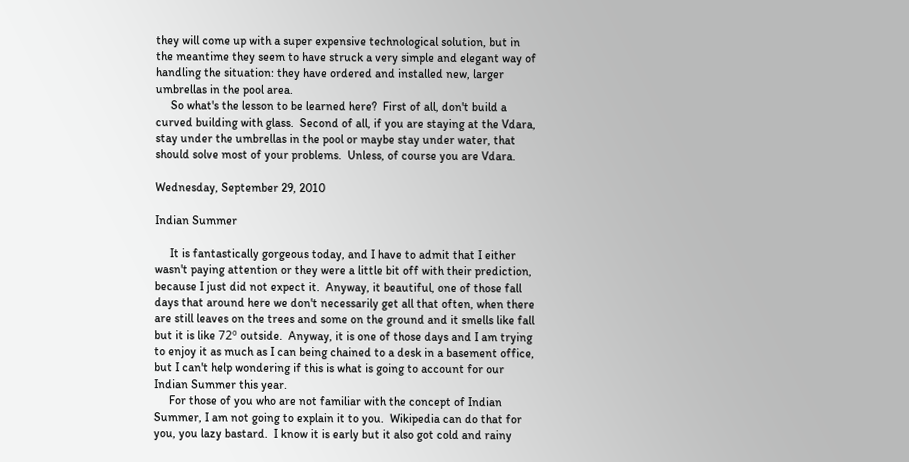they will come up with a super expensive technological solution, but in the meantime they seem to have struck a very simple and elegant way of handling the situation: they have ordered and installed new, larger umbrellas in the pool area.
     So what's the lesson to be learned here?  First of all, don't build a curved building with glass.  Second of all, if you are staying at the Vdara, stay under the umbrellas in the pool or maybe stay under water, that should solve most of your problems.  Unless, of course you are Vdara.

Wednesday, September 29, 2010

Indian Summer

     It is fantastically gorgeous today, and I have to admit that I either wasn't paying attention or they were a little bit off with their prediction, because I just did not expect it.  Anyway, it beautiful, one of those fall days that around here we don't necessarily get all that often, when there are still leaves on the trees and some on the ground and it smells like fall but it is like 72º outside.  Anyway, it is one of those days and I am trying to enjoy it as much as I can being chained to a desk in a basement office, but I can't help wondering if this is what is going to account for our Indian Summer this year.
     For those of you who are not familiar with the concept of Indian Summer, I am not going to explain it to you.  Wikipedia can do that for you, you lazy bastard.  I know it is early but it also got cold and rainy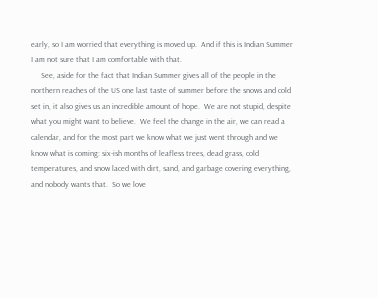early, so I am worried that everything is moved up.  And if this is Indian Summer I am not sure that I am comfortable with that.
     See, aside for the fact that Indian Summer gives all of the people in the northern reaches of the US one last taste of summer before the snows and cold set in, it also gives us an incredible amount of hope.  We are not stupid, despite what you might want to believe.  We feel the change in the air, we can read a calendar, and for the most part we know what we just went through and we know what is coming: six-ish months of leafless trees, dead grass, cold temperatures, and snow laced with dirt, sand, and garbage covering everything, and nobody wants that.  So we love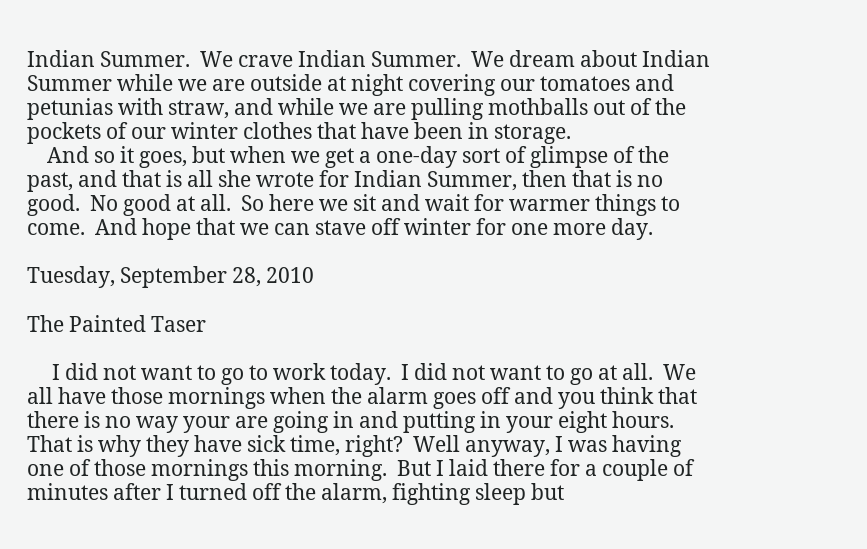Indian Summer.  We crave Indian Summer.  We dream about Indian Summer while we are outside at night covering our tomatoes and petunias with straw, and while we are pulling mothballs out of the pockets of our winter clothes that have been in storage.
    And so it goes, but when we get a one-day sort of glimpse of the past, and that is all she wrote for Indian Summer, then that is no good.  No good at all.  So here we sit and wait for warmer things to come.  And hope that we can stave off winter for one more day.

Tuesday, September 28, 2010

The Painted Taser

     I did not want to go to work today.  I did not want to go at all.  We all have those mornings when the alarm goes off and you think that there is no way your are going in and putting in your eight hours.  That is why they have sick time, right?  Well anyway, I was having one of those mornings this morning.  But I laid there for a couple of minutes after I turned off the alarm, fighting sleep but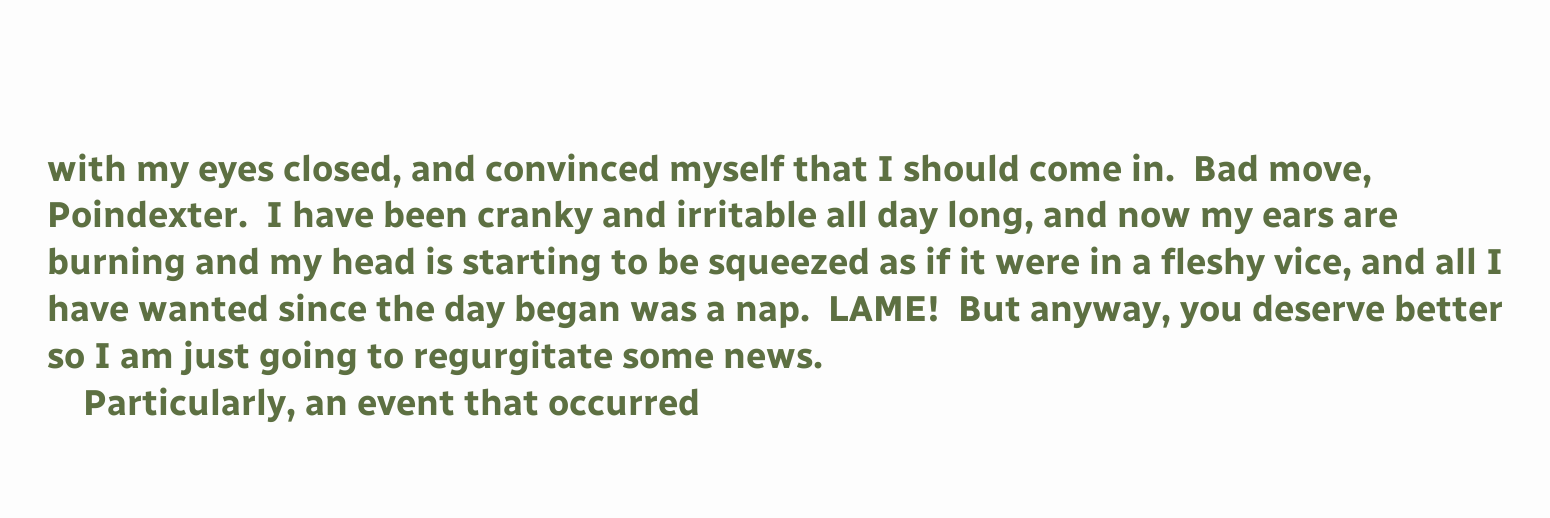with my eyes closed, and convinced myself that I should come in.  Bad move, Poindexter.  I have been cranky and irritable all day long, and now my ears are burning and my head is starting to be squeezed as if it were in a fleshy vice, and all I have wanted since the day began was a nap.  LAME!  But anyway, you deserve better so I am just going to regurgitate some news.
    Particularly, an event that occurred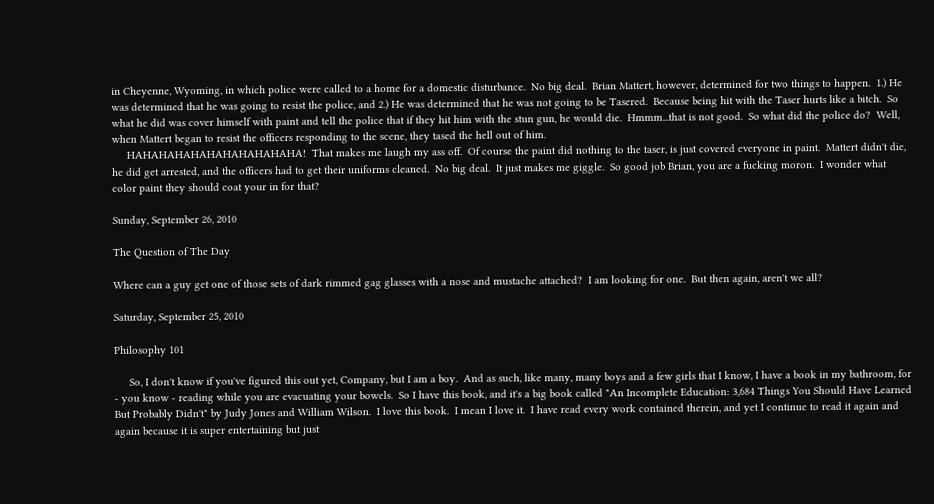in Cheyenne, Wyoming, in which police were called to a home for a domestic disturbance.  No big deal.  Brian Mattert, however, determined for two things to happen.  1.) He was determined that he was going to resist the police, and 2.) He was determined that he was not going to be Tasered.  Because being hit with the Taser hurts like a bitch.  So what he did was cover himself with paint and tell the police that if they hit him with the stun gun, he would die.  Hmmm...that is not good.  So what did the police do?  Well, when Mattert began to resist the officers responding to the scene, they tased the hell out of him.
     HAHAHAHAHAHAHAHAHAHAHA!  That makes me laugh my ass off.  Of course the paint did nothing to the taser, is just covered everyone in paint.  Mattert didn't die, he did get arrested, and the officers had to get their uniforms cleaned.  No big deal.  It just makes me giggle.  So good job Brian, you are a fucking moron.  I wonder what color paint they should coat your in for that?

Sunday, September 26, 2010

The Question of The Day

Where can a guy get one of those sets of dark rimmed gag glasses with a nose and mustache attached?  I am looking for one.  But then again, aren't we all?

Saturday, September 25, 2010

Philosophy 101

     So, I don't know if you've figured this out yet, Company, but I am a boy.  And as such, like many, many boys and a few girls that I know, I have a book in my bathroom, for - you know - reading while you are evacuating your bowels.  So I have this book, and it's a big book called "An Incomplete Education: 3,684 Things You Should Have Learned But Probably Didn't" by Judy Jones and William Wilson.  I love this book.  I mean I love it.  I have read every work contained therein, and yet I continue to read it again and again because it is super entertaining but just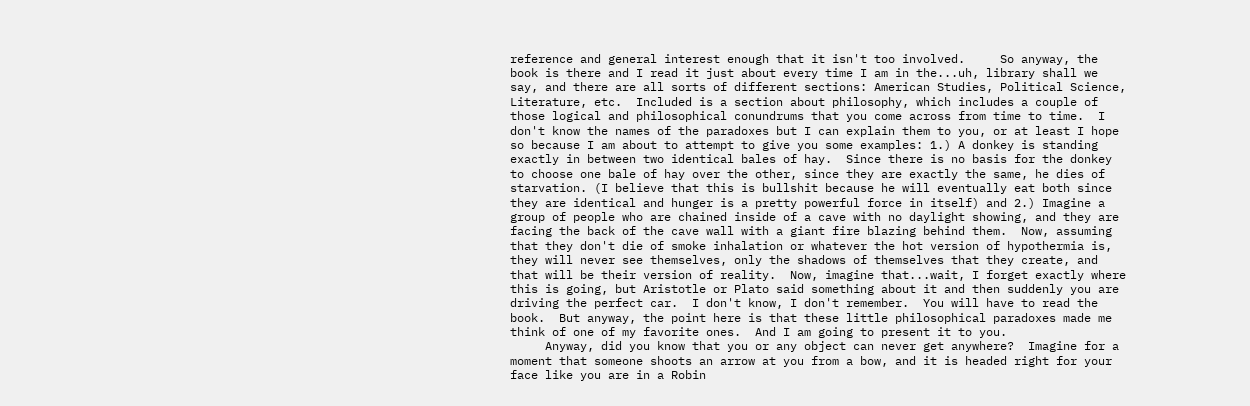reference and general interest enough that it isn't too involved.     So anyway, the book is there and I read it just about every time I am in the...uh, library shall we say, and there are all sorts of different sections: American Studies, Political Science, Literature, etc.  Included is a section about philosophy, which includes a couple of those logical and philosophical conundrums that you come across from time to time.  I don't know the names of the paradoxes but I can explain them to you, or at least I hope so because I am about to attempt to give you some examples: 1.) A donkey is standing exactly in between two identical bales of hay.  Since there is no basis for the donkey to choose one bale of hay over the other, since they are exactly the same, he dies of starvation. (I believe that this is bullshit because he will eventually eat both since they are identical and hunger is a pretty powerful force in itself) and 2.) Imagine a group of people who are chained inside of a cave with no daylight showing, and they are facing the back of the cave wall with a giant fire blazing behind them.  Now, assuming that they don't die of smoke inhalation or whatever the hot version of hypothermia is, they will never see themselves, only the shadows of themselves that they create, and that will be their version of reality.  Now, imagine that...wait, I forget exactly where this is going, but Aristotle or Plato said something about it and then suddenly you are driving the perfect car.  I don't know, I don't remember.  You will have to read the book.  But anyway, the point here is that these little philosophical paradoxes made me think of one of my favorite ones.  And I am going to present it to you.
     Anyway, did you know that you or any object can never get anywhere?  Imagine for a moment that someone shoots an arrow at you from a bow, and it is headed right for your face like you are in a Robin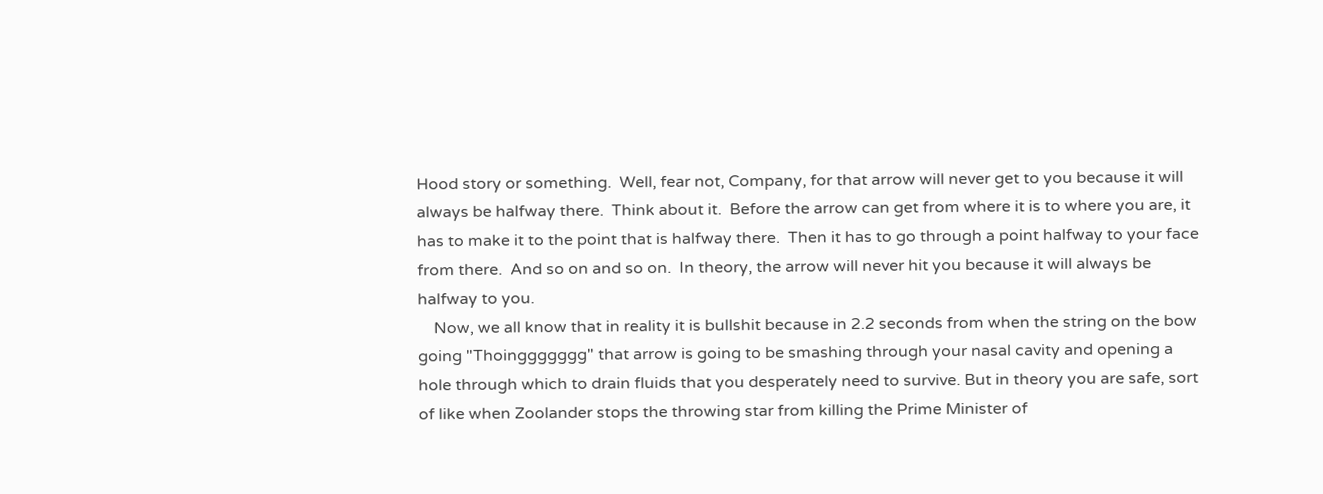Hood story or something.  Well, fear not, Company, for that arrow will never get to you because it will always be halfway there.  Think about it.  Before the arrow can get from where it is to where you are, it has to make it to the point that is halfway there.  Then it has to go through a point halfway to your face from there.  And so on and so on.  In theory, the arrow will never hit you because it will always be halfway to you.
    Now, we all know that in reality it is bullshit because in 2.2 seconds from when the string on the bow going "Thoinggggggg" that arrow is going to be smashing through your nasal cavity and opening a hole through which to drain fluids that you desperately need to survive. But in theory you are safe, sort of like when Zoolander stops the throwing star from killing the Prime Minister of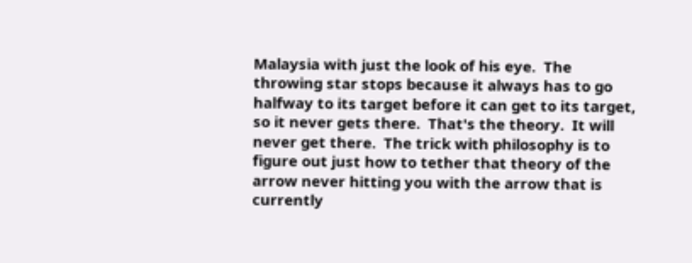Malaysia with just the look of his eye.  The throwing star stops because it always has to go halfway to its target before it can get to its target, so it never gets there.  That's the theory.  It will never get there.  The trick with philosophy is to figure out just how to tether that theory of the arrow never hitting you with the arrow that is currently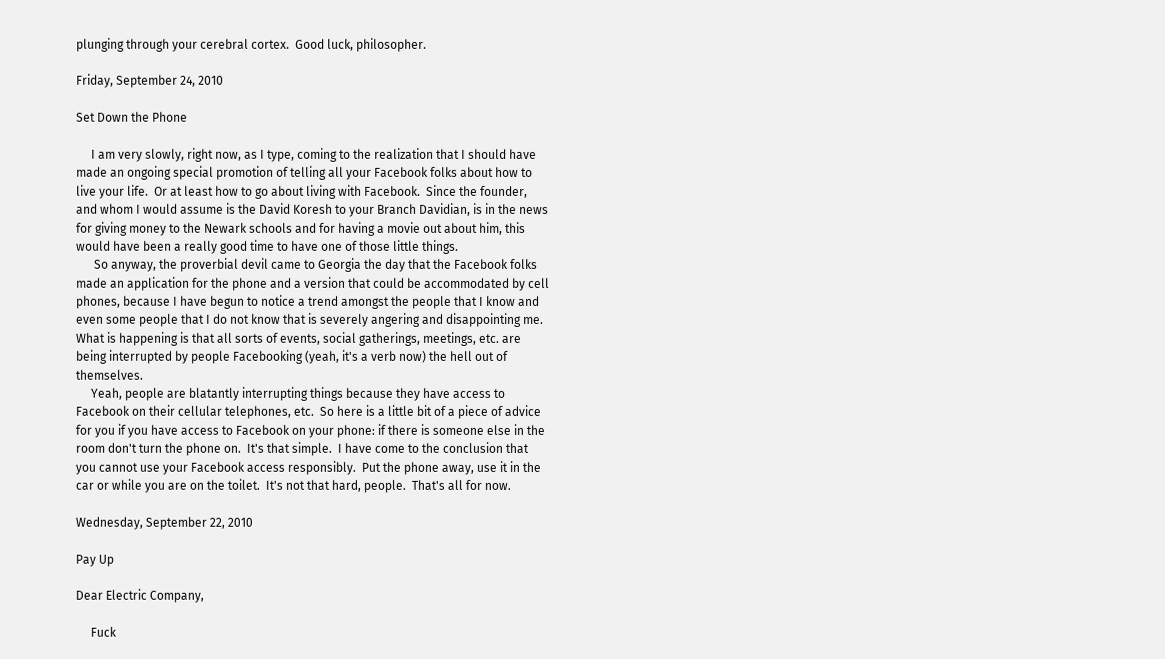plunging through your cerebral cortex.  Good luck, philosopher.

Friday, September 24, 2010

Set Down the Phone

     I am very slowly, right now, as I type, coming to the realization that I should have made an ongoing special promotion of telling all your Facebook folks about how to live your life.  Or at least how to go about living with Facebook.  Since the founder, and whom I would assume is the David Koresh to your Branch Davidian, is in the news for giving money to the Newark schools and for having a movie out about him, this would have been a really good time to have one of those little things.
      So anyway, the proverbial devil came to Georgia the day that the Facebook folks made an application for the phone and a version that could be accommodated by cell phones, because I have begun to notice a trend amongst the people that I know and even some people that I do not know that is severely angering and disappointing me.  What is happening is that all sorts of events, social gatherings, meetings, etc. are being interrupted by people Facebooking (yeah, it's a verb now) the hell out of themselves.
     Yeah, people are blatantly interrupting things because they have access to Facebook on their cellular telephones, etc.  So here is a little bit of a piece of advice for you if you have access to Facebook on your phone: if there is someone else in the room don't turn the phone on.  It's that simple.  I have come to the conclusion that you cannot use your Facebook access responsibly.  Put the phone away, use it in the car or while you are on the toilet.  It's not that hard, people.  That's all for now.

Wednesday, September 22, 2010

Pay Up

Dear Electric Company,

     Fuck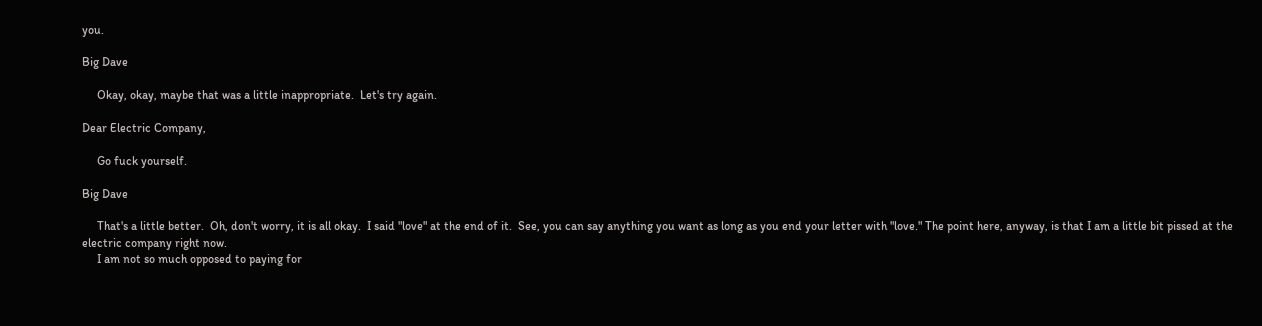you.

Big Dave

     Okay, okay, maybe that was a little inappropriate.  Let's try again.

Dear Electric Company,

     Go fuck yourself.

Big Dave

     That's a little better.  Oh, don't worry, it is all okay.  I said "love" at the end of it.  See, you can say anything you want as long as you end your letter with "love." The point here, anyway, is that I am a little bit pissed at the electric company right now.
     I am not so much opposed to paying for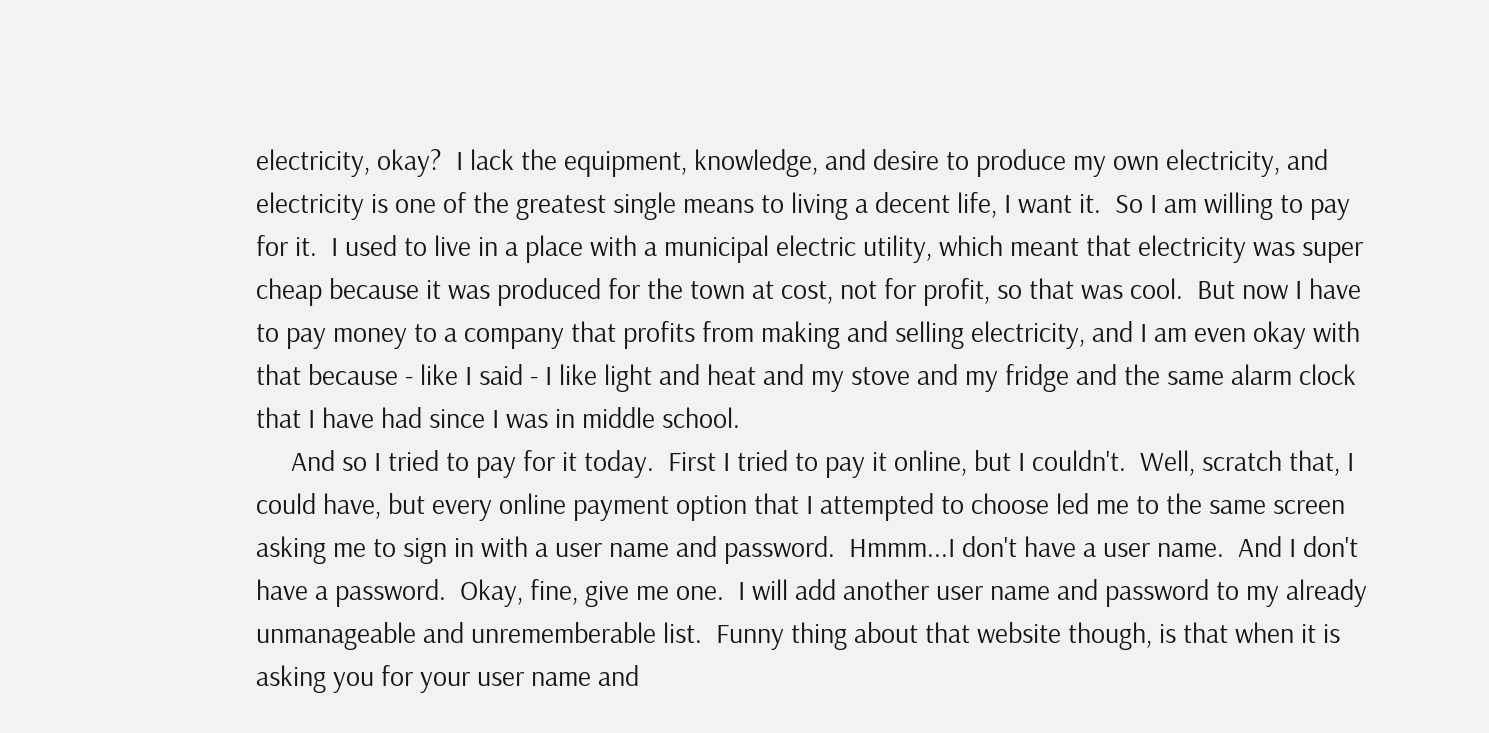electricity, okay?  I lack the equipment, knowledge, and desire to produce my own electricity, and electricity is one of the greatest single means to living a decent life, I want it.  So I am willing to pay for it.  I used to live in a place with a municipal electric utility, which meant that electricity was super cheap because it was produced for the town at cost, not for profit, so that was cool.  But now I have to pay money to a company that profits from making and selling electricity, and I am even okay with that because - like I said - I like light and heat and my stove and my fridge and the same alarm clock that I have had since I was in middle school.
     And so I tried to pay for it today.  First I tried to pay it online, but I couldn't.  Well, scratch that, I could have, but every online payment option that I attempted to choose led me to the same screen asking me to sign in with a user name and password.  Hmmm...I don't have a user name.  And I don't have a password.  Okay, fine, give me one.  I will add another user name and password to my already unmanageable and unrememberable list.  Funny thing about that website though, is that when it is asking you for your user name and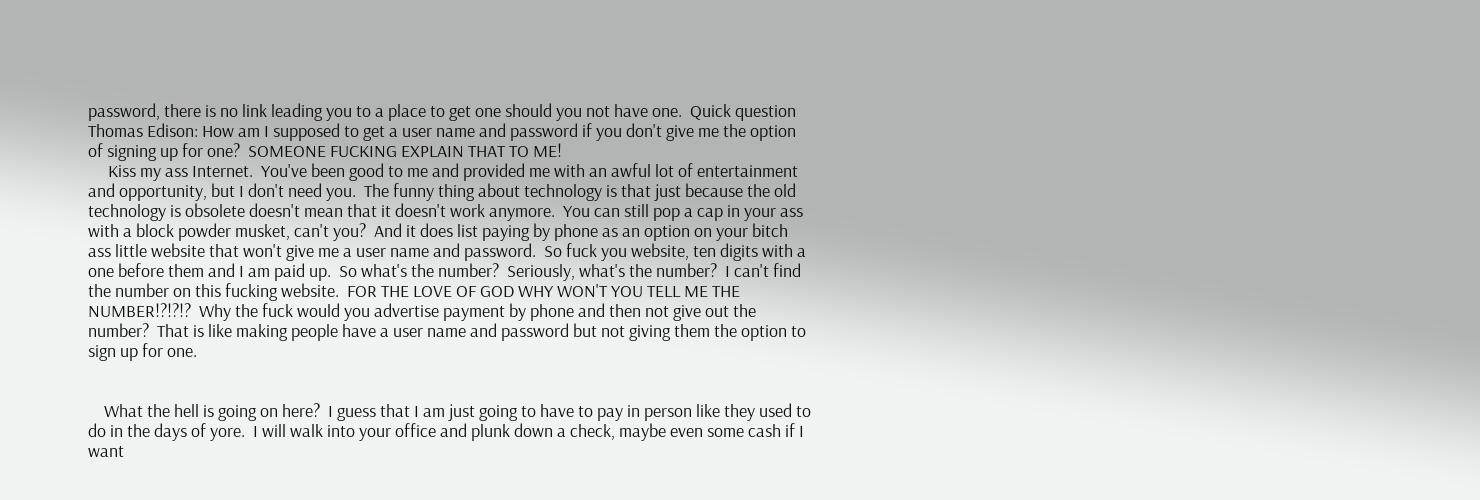password, there is no link leading you to a place to get one should you not have one.  Quick question Thomas Edison: How am I supposed to get a user name and password if you don't give me the option of signing up for one?  SOMEONE FUCKING EXPLAIN THAT TO ME!
     Kiss my ass Internet.  You've been good to me and provided me with an awful lot of entertainment and opportunity, but I don't need you.  The funny thing about technology is that just because the old technology is obsolete doesn't mean that it doesn't work anymore.  You can still pop a cap in your ass with a block powder musket, can't you?  And it does list paying by phone as an option on your bitch ass little website that won't give me a user name and password.  So fuck you website, ten digits with a one before them and I am paid up.  So what's the number?  Seriously, what's the number?  I can't find the number on this fucking website.  FOR THE LOVE OF GOD WHY WON'T YOU TELL ME THE NUMBER!?!?!?  Why the fuck would you advertise payment by phone and then not give out the number?  That is like making people have a user name and password but not giving them the option to sign up for one.


    What the hell is going on here?  I guess that I am just going to have to pay in person like they used to do in the days of yore.  I will walk into your office and plunk down a check, maybe even some cash if I want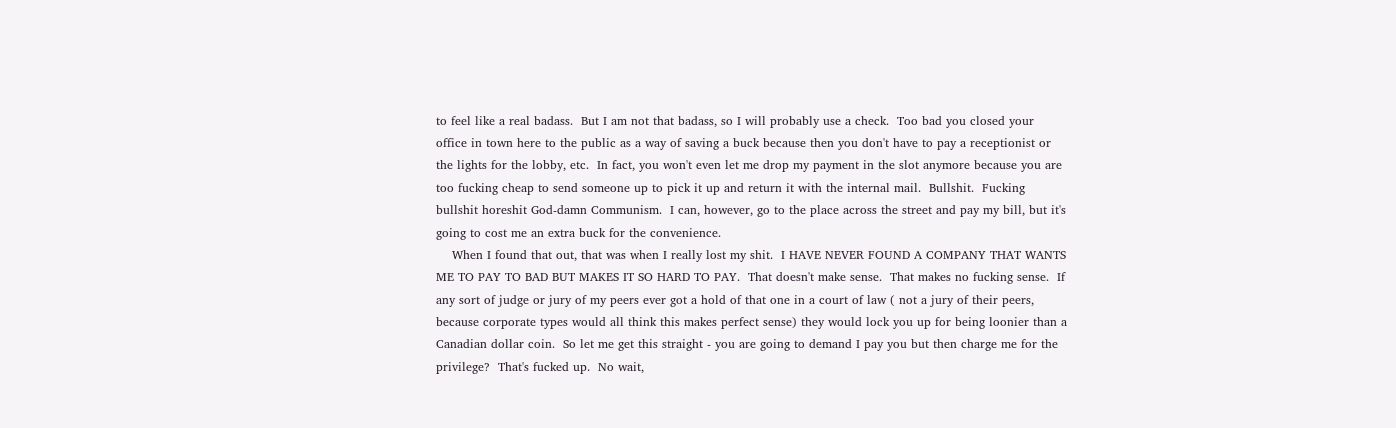to feel like a real badass.  But I am not that badass, so I will probably use a check.  Too bad you closed your office in town here to the public as a way of saving a buck because then you don't have to pay a receptionist or the lights for the lobby, etc.  In fact, you won't even let me drop my payment in the slot anymore because you are too fucking cheap to send someone up to pick it up and return it with the internal mail.  Bullshit.  Fucking bullshit horeshit God-damn Communism.  I can, however, go to the place across the street and pay my bill, but it's going to cost me an extra buck for the convenience.
    When I found that out, that was when I really lost my shit.  I HAVE NEVER FOUND A COMPANY THAT WANTS ME TO PAY TO BAD BUT MAKES IT SO HARD TO PAY.  That doesn't make sense.  That makes no fucking sense.  If any sort of judge or jury of my peers ever got a hold of that one in a court of law ( not a jury of their peers, because corporate types would all think this makes perfect sense) they would lock you up for being loonier than a Canadian dollar coin.  So let me get this straight - you are going to demand I pay you but then charge me for the privilege?  That's fucked up.  No wait,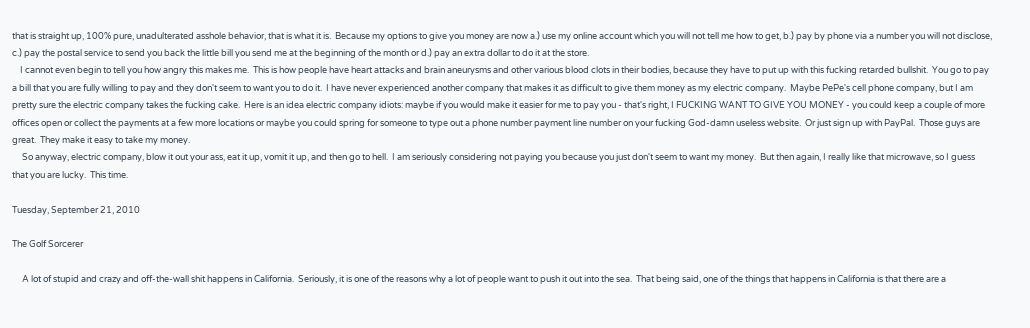that is straight up, 100% pure, unadulterated asshole behavior, that is what it is.  Because my options to give you money are now a.) use my online account which you will not tell me how to get, b.) pay by phone via a number you will not disclose, c.) pay the postal service to send you back the little bill you send me at the beginning of the month or d.) pay an extra dollar to do it at the store.
    I cannot even begin to tell you how angry this makes me.  This is how people have heart attacks and brain aneurysms and other various blood clots in their bodies, because they have to put up with this fucking retarded bullshit.  You go to pay a bill that you are fully willing to pay and they don't seem to want you to do it.  I have never experienced another company that makes it as difficult to give them money as my electric company.  Maybe PePe's cell phone company, but I am pretty sure the electric company takes the fucking cake.  Here is an idea electric company idiots: maybe if you would make it easier for me to pay you - that's right, I FUCKING WANT TO GIVE YOU MONEY - you could keep a couple of more offices open or collect the payments at a few more locations or maybe you could spring for someone to type out a phone number payment line number on your fucking God-damn useless website.  Or just sign up with PayPal.  Those guys are great.  They make it easy to take my money.
     So anyway, electric company, blow it out your ass, eat it up, vomit it up, and then go to hell.  I am seriously considering not paying you because you just don't seem to want my money.  But then again, I really like that microwave, so I guess that you are lucky.  This time.

Tuesday, September 21, 2010

The Golf Sorcerer

     A lot of stupid and crazy and off-the-wall shit happens in California.  Seriously, it is one of the reasons why a lot of people want to push it out into the sea.  That being said, one of the things that happens in California is that there are a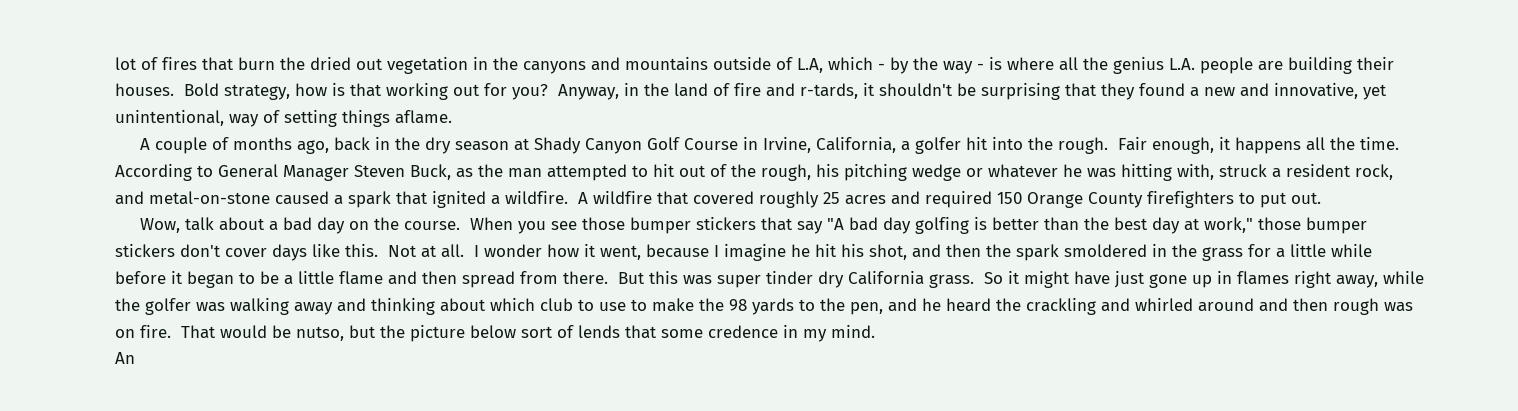lot of fires that burn the dried out vegetation in the canyons and mountains outside of L.A, which - by the way - is where all the genius L.A. people are building their houses.  Bold strategy, how is that working out for you?  Anyway, in the land of fire and r-tards, it shouldn't be surprising that they found a new and innovative, yet unintentional, way of setting things aflame.
     A couple of months ago, back in the dry season at Shady Canyon Golf Course in Irvine, California, a golfer hit into the rough.  Fair enough, it happens all the time.  According to General Manager Steven Buck, as the man attempted to hit out of the rough, his pitching wedge or whatever he was hitting with, struck a resident rock, and metal-on-stone caused a spark that ignited a wildfire.  A wildfire that covered roughly 25 acres and required 150 Orange County firefighters to put out.
     Wow, talk about a bad day on the course.  When you see those bumper stickers that say "A bad day golfing is better than the best day at work," those bumper stickers don't cover days like this.  Not at all.  I wonder how it went, because I imagine he hit his shot, and then the spark smoldered in the grass for a little while before it began to be a little flame and then spread from there.  But this was super tinder dry California grass.  So it might have just gone up in flames right away, while the golfer was walking away and thinking about which club to use to make the 98 yards to the pen, and he heard the crackling and whirled around and then rough was on fire.  That would be nutso, but the picture below sort of lends that some credence in my mind.
An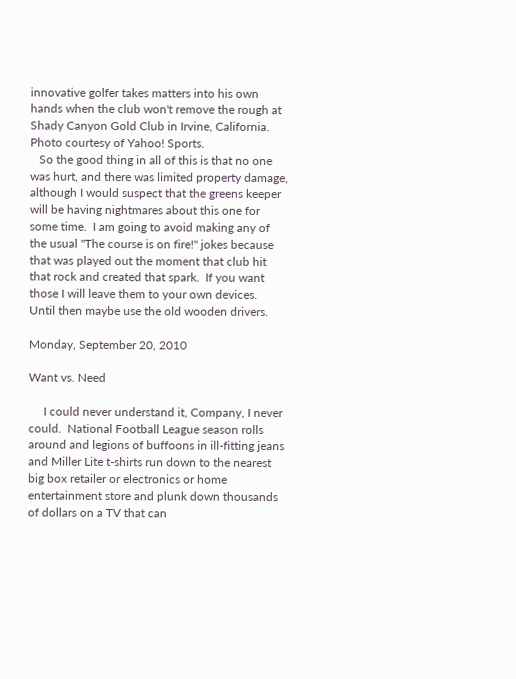innovative golfer takes matters into his own hands when the club won't remove the rough at Shady Canyon Gold Club in Irvine, California.  Photo courtesy of Yahoo! Sports.
   So the good thing in all of this is that no one was hurt, and there was limited property damage, although I would suspect that the greens keeper will be having nightmares about this one for some time.  I am going to avoid making any of the usual "The course is on fire!" jokes because that was played out the moment that club hit that rock and created that spark.  If you want those I will leave them to your own devices.  Until then maybe use the old wooden drivers.

Monday, September 20, 2010

Want vs. Need

     I could never understand it, Company, I never could.  National Football League season rolls around and legions of buffoons in ill-fitting jeans and Miller Lite t-shirts run down to the nearest big box retailer or electronics or home entertainment store and plunk down thousands of dollars on a TV that can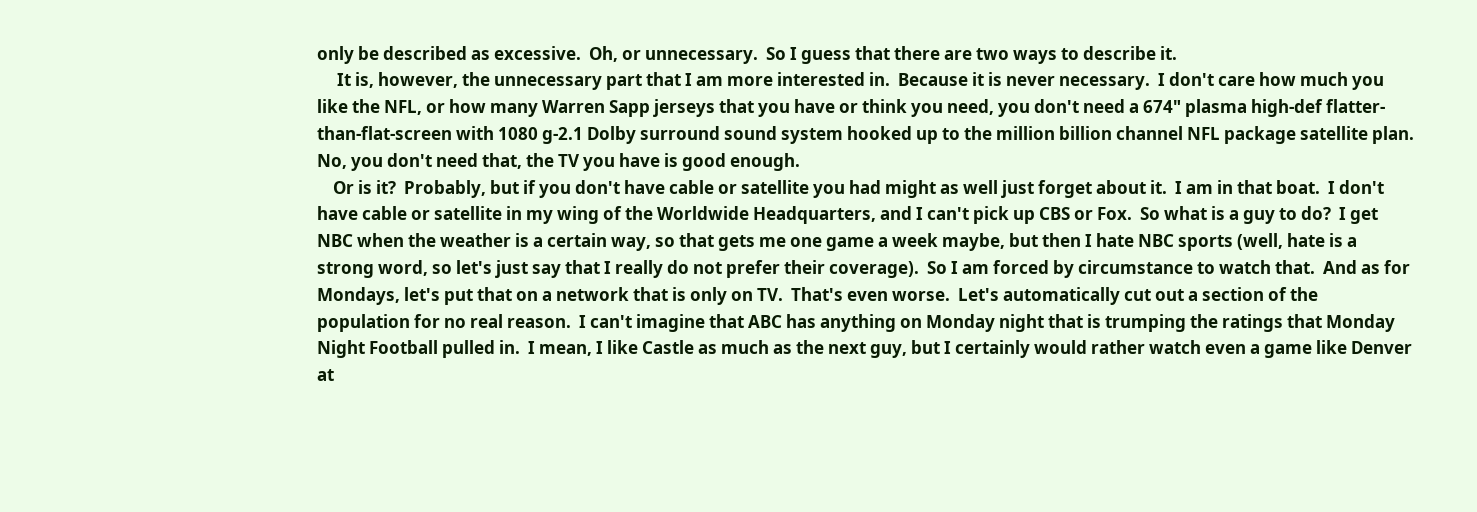only be described as excessive.  Oh, or unnecessary.  So I guess that there are two ways to describe it.
     It is, however, the unnecessary part that I am more interested in.  Because it is never necessary.  I don't care how much you like the NFL, or how many Warren Sapp jerseys that you have or think you need, you don't need a 674" plasma high-def flatter-than-flat-screen with 1080 g-2.1 Dolby surround sound system hooked up to the million billion channel NFL package satellite plan.  No, you don't need that, the TV you have is good enough.
    Or is it?  Probably, but if you don't have cable or satellite you had might as well just forget about it.  I am in that boat.  I don't have cable or satellite in my wing of the Worldwide Headquarters, and I can't pick up CBS or Fox.  So what is a guy to do?  I get NBC when the weather is a certain way, so that gets me one game a week maybe, but then I hate NBC sports (well, hate is a strong word, so let's just say that I really do not prefer their coverage).  So I am forced by circumstance to watch that.  And as for Mondays, let's put that on a network that is only on TV.  That's even worse.  Let's automatically cut out a section of the population for no real reason.  I can't imagine that ABC has anything on Monday night that is trumping the ratings that Monday Night Football pulled in.  I mean, I like Castle as much as the next guy, but I certainly would rather watch even a game like Denver at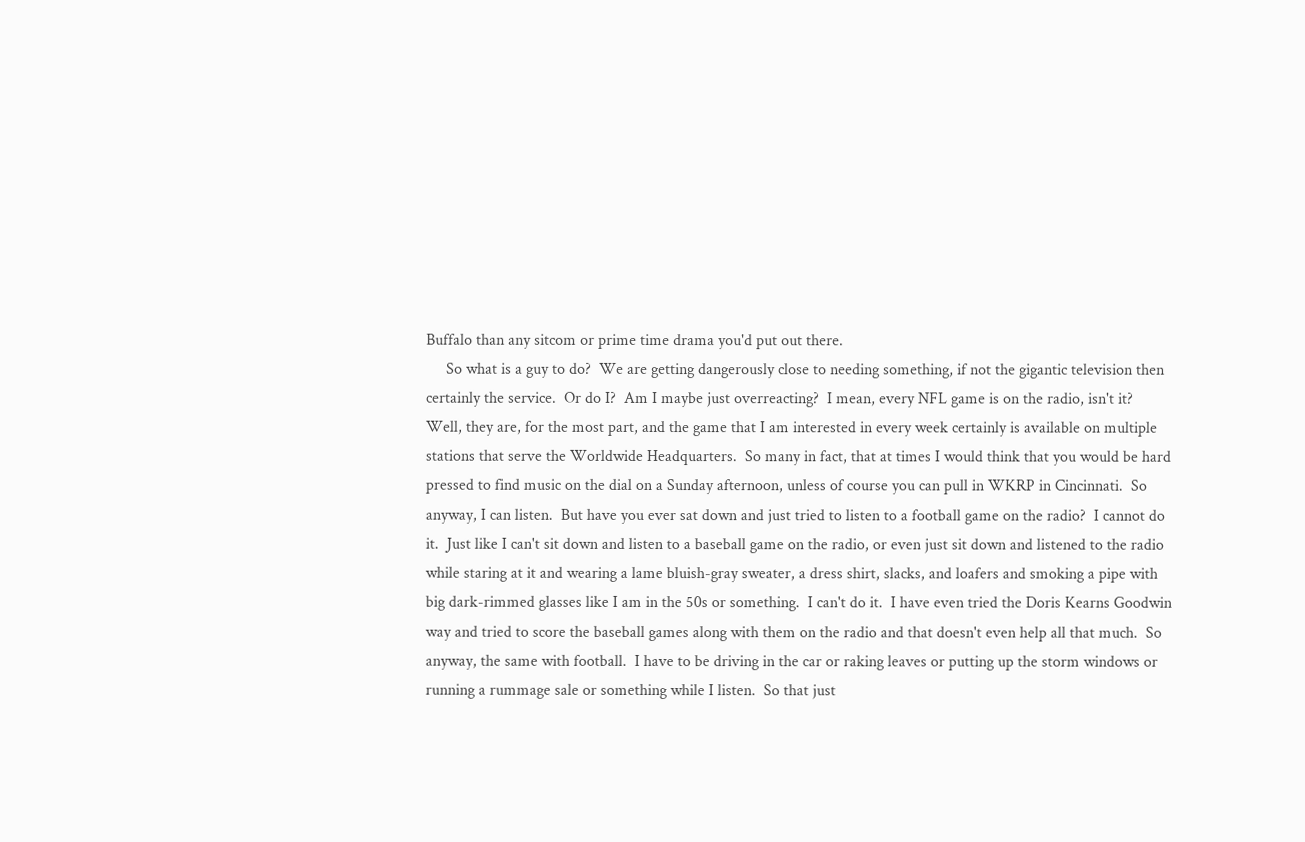Buffalo than any sitcom or prime time drama you'd put out there.
     So what is a guy to do?  We are getting dangerously close to needing something, if not the gigantic television then certainly the service.  Or do I?  Am I maybe just overreacting?  I mean, every NFL game is on the radio, isn't it?  Well, they are, for the most part, and the game that I am interested in every week certainly is available on multiple stations that serve the Worldwide Headquarters.  So many in fact, that at times I would think that you would be hard pressed to find music on the dial on a Sunday afternoon, unless of course you can pull in WKRP in Cincinnati.  So anyway, I can listen.  But have you ever sat down and just tried to listen to a football game on the radio?  I cannot do it.  Just like I can't sit down and listen to a baseball game on the radio, or even just sit down and listened to the radio while staring at it and wearing a lame bluish-gray sweater, a dress shirt, slacks, and loafers and smoking a pipe with big dark-rimmed glasses like I am in the 50s or something.  I can't do it.  I have even tried the Doris Kearns Goodwin way and tried to score the baseball games along with them on the radio and that doesn't even help all that much.  So anyway, the same with football.  I have to be driving in the car or raking leaves or putting up the storm windows or running a rummage sale or something while I listen.  So that just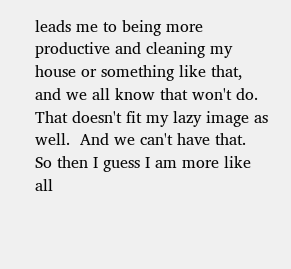leads me to being more productive and cleaning my house or something like that, and we all know that won't do.  That doesn't fit my lazy image as well.  And we can't have that.  So then I guess I am more like all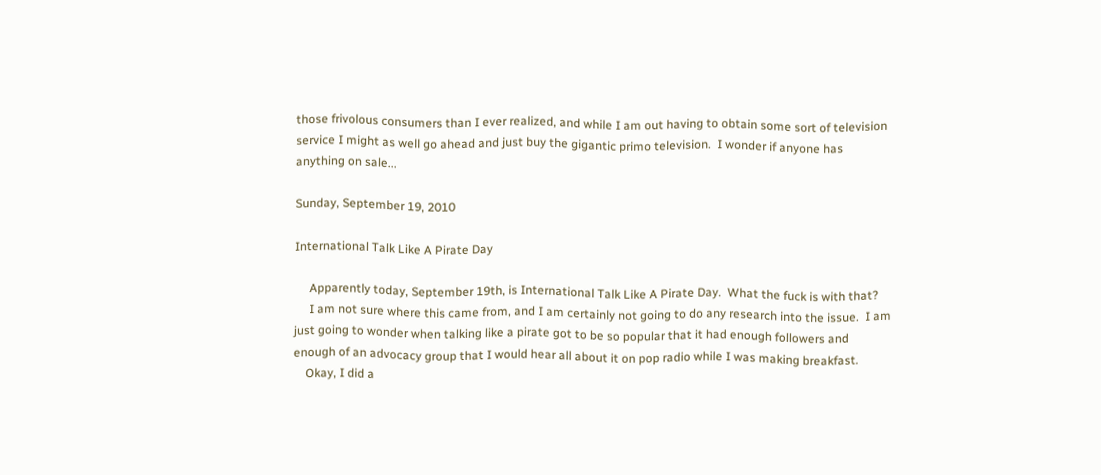those frivolous consumers than I ever realized, and while I am out having to obtain some sort of television service I might as well go ahead and just buy the gigantic primo television.  I wonder if anyone has anything on sale...

Sunday, September 19, 2010

International Talk Like A Pirate Day

     Apparently today, September 19th, is International Talk Like A Pirate Day.  What the fuck is with that?
     I am not sure where this came from, and I am certainly not going to do any research into the issue.  I am just going to wonder when talking like a pirate got to be so popular that it had enough followers and enough of an advocacy group that I would hear all about it on pop radio while I was making breakfast.
    Okay, I did a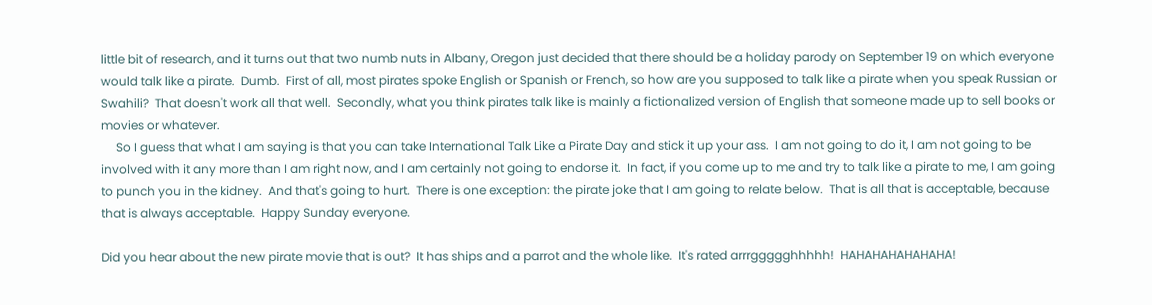little bit of research, and it turns out that two numb nuts in Albany, Oregon just decided that there should be a holiday parody on September 19 on which everyone would talk like a pirate.  Dumb.  First of all, most pirates spoke English or Spanish or French, so how are you supposed to talk like a pirate when you speak Russian or Swahili?  That doesn't work all that well.  Secondly, what you think pirates talk like is mainly a fictionalized version of English that someone made up to sell books or movies or whatever.
     So I guess that what I am saying is that you can take International Talk Like a Pirate Day and stick it up your ass.  I am not going to do it, I am not going to be involved with it any more than I am right now, and I am certainly not going to endorse it.  In fact, if you come up to me and try to talk like a pirate to me, I am going to punch you in the kidney.  And that's going to hurt.  There is one exception: the pirate joke that I am going to relate below.  That is all that is acceptable, because that is always acceptable.  Happy Sunday everyone.

Did you hear about the new pirate movie that is out?  It has ships and a parrot and the whole like.  It's rated arrrggggghhhhh!  HAHAHAHAHAHAHA!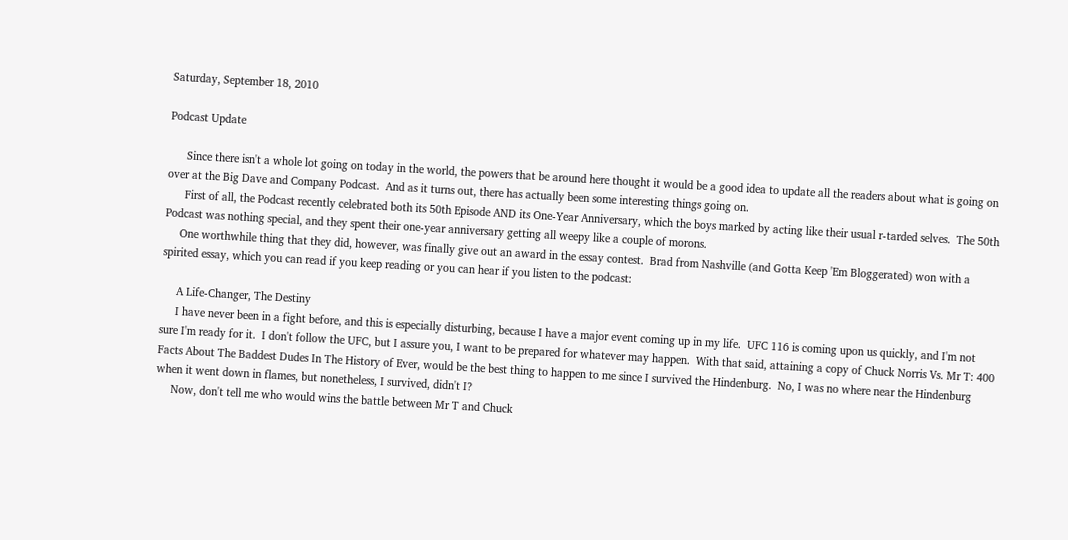Saturday, September 18, 2010

Podcast Update

      Since there isn't a whole lot going on today in the world, the powers that be around here thought it would be a good idea to update all the readers about what is going on over at the Big Dave and Company Podcast.  And as it turns out, there has actually been some interesting things going on.
      First of all, the Podcast recently celebrated both its 50th Episode AND its One-Year Anniversary, which the boys marked by acting like their usual r-tarded selves.  The 50th Podcast was nothing special, and they spent their one-year anniversary getting all weepy like a couple of morons.
     One worthwhile thing that they did, however, was finally give out an award in the essay contest.  Brad from Nashville (and Gotta Keep 'Em Bloggerated) won with a spirited essay, which you can read if you keep reading or you can hear if you listen to the podcast:

     A Life-Changer, The Destiny
     I have never been in a fight before, and this is especially disturbing, because I have a major event coming up in my life.  UFC 116 is coming upon us quickly, and I'm not sure I'm ready for it.  I don't follow the UFC, but I assure you, I want to be prepared for whatever may happen.  With that said, attaining a copy of Chuck Norris Vs. Mr T: 400 Facts About The Baddest Dudes In The History of Ever, would be the best thing to happen to me since I survived the Hindenburg.  No, I was no where near the Hindenburg when it went down in flames, but nonetheless, I survived, didn't I?
     Now, don't tell me who would wins the battle between Mr T and Chuck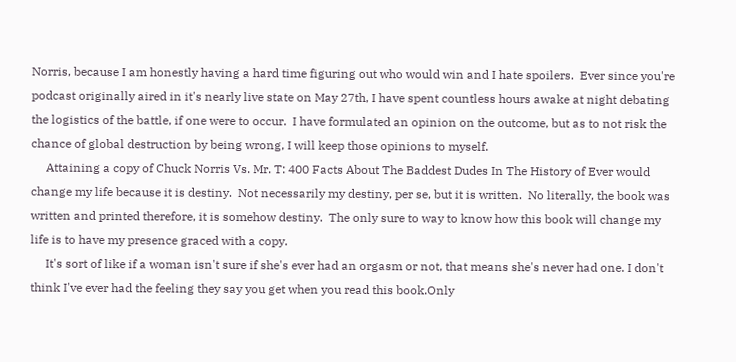Norris, because I am honestly having a hard time figuring out who would win and I hate spoilers.  Ever since you're podcast originally aired in it's nearly live state on May 27th, I have spent countless hours awake at night debating the logistics of the battle, if one were to occur.  I have formulated an opinion on the outcome, but as to not risk the chance of global destruction by being wrong, I will keep those opinions to myself.
     Attaining a copy of Chuck Norris Vs. Mr. T: 400 Facts About The Baddest Dudes In The History of Ever would change my life because it is destiny.  Not necessarily my destiny, per se, but it is written.  No literally, the book was written and printed therefore, it is somehow destiny.  The only sure to way to know how this book will change my life is to have my presence graced with a copy.
     It's sort of like if a woman isn't sure if she's ever had an orgasm or not, that means she's never had one. I don't think I've ever had the feeling they say you get when you read this book.Only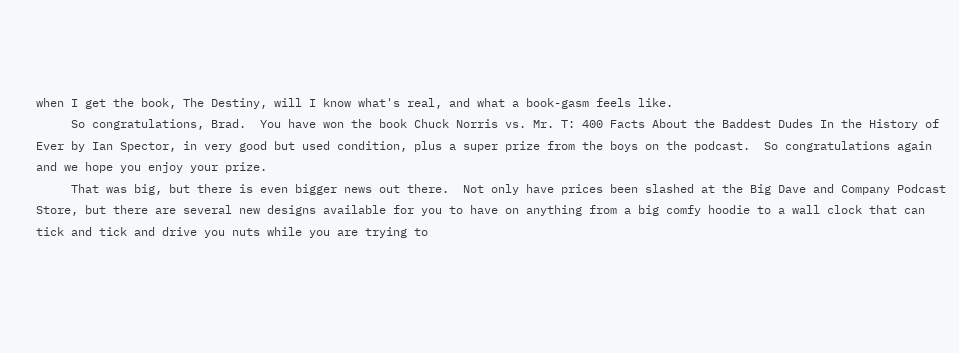when I get the book, The Destiny, will I know what's real, and what a book-gasm feels like.
     So congratulations, Brad.  You have won the book Chuck Norris vs. Mr. T: 400 Facts About the Baddest Dudes In the History of Ever by Ian Spector, in very good but used condition, plus a super prize from the boys on the podcast.  So congratulations again and we hope you enjoy your prize.
     That was big, but there is even bigger news out there.  Not only have prices been slashed at the Big Dave and Company Podcast Store, but there are several new designs available for you to have on anything from a big comfy hoodie to a wall clock that can tick and tick and drive you nuts while you are trying to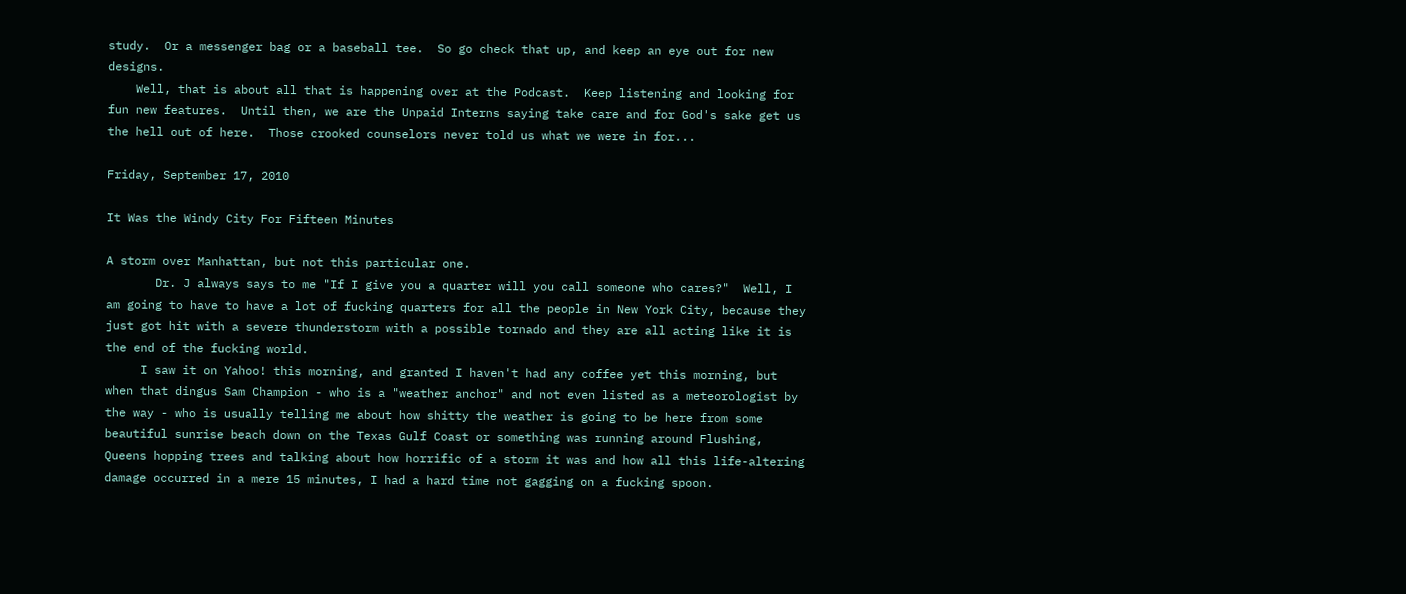study.  Or a messenger bag or a baseball tee.  So go check that up, and keep an eye out for new designs.
    Well, that is about all that is happening over at the Podcast.  Keep listening and looking for fun new features.  Until then, we are the Unpaid Interns saying take care and for God's sake get us the hell out of here.  Those crooked counselors never told us what we were in for...

Friday, September 17, 2010

It Was the Windy City For Fifteen Minutes

A storm over Manhattan, but not this particular one.
       Dr. J always says to me "If I give you a quarter will you call someone who cares?"  Well, I am going to have to have a lot of fucking quarters for all the people in New York City, because they just got hit with a severe thunderstorm with a possible tornado and they are all acting like it is the end of the fucking world.
     I saw it on Yahoo! this morning, and granted I haven't had any coffee yet this morning, but when that dingus Sam Champion - who is a "weather anchor" and not even listed as a meteorologist by the way - who is usually telling me about how shitty the weather is going to be here from some beautiful sunrise beach down on the Texas Gulf Coast or something was running around Flushing, Queens hopping trees and talking about how horrific of a storm it was and how all this life-altering damage occurred in a mere 15 minutes, I had a hard time not gagging on a fucking spoon.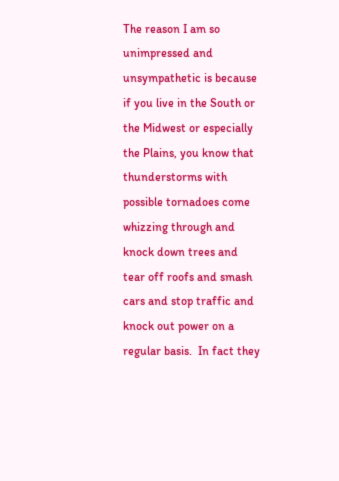The reason I am so unimpressed and unsympathetic is because if you live in the South or the Midwest or especially the Plains, you know that thunderstorms with possible tornadoes come whizzing through and knock down trees and tear off roofs and smash cars and stop traffic and knock out power on a regular basis.  In fact they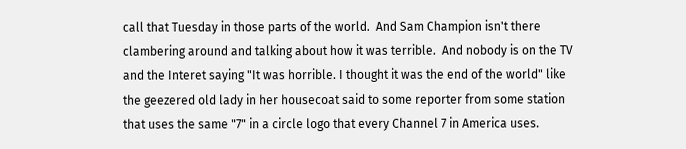call that Tuesday in those parts of the world.  And Sam Champion isn't there clambering around and talking about how it was terrible.  And nobody is on the TV and the Interet saying "It was horrible. I thought it was the end of the world" like the geezered old lady in her housecoat said to some reporter from some station that uses the same "7" in a circle logo that every Channel 7 in America uses.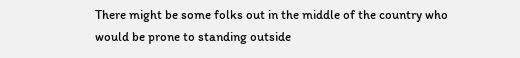There might be some folks out in the middle of the country who would be prone to standing outside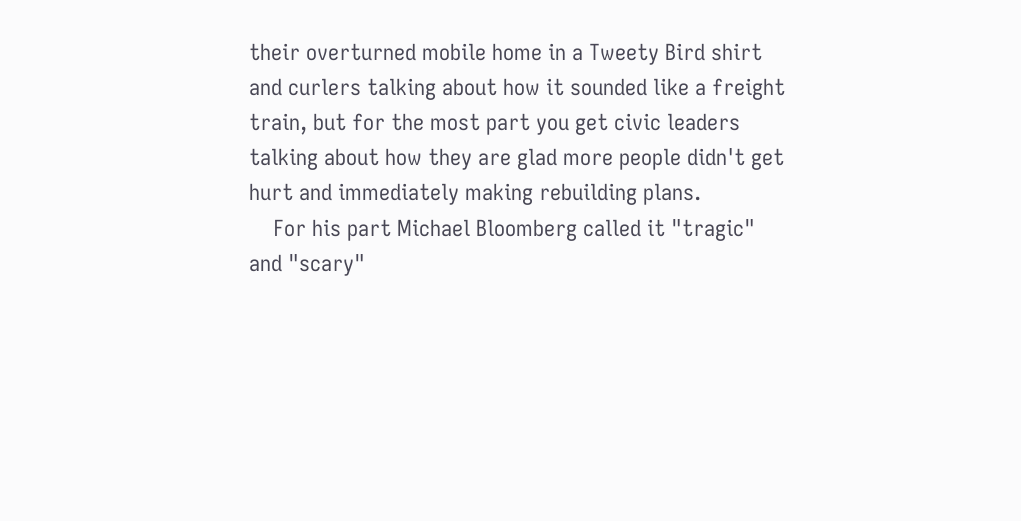their overturned mobile home in a Tweety Bird shirt and curlers talking about how it sounded like a freight train, but for the most part you get civic leaders talking about how they are glad more people didn't get hurt and immediately making rebuilding plans.
    For his part Michael Bloomberg called it "tragic" and "scary"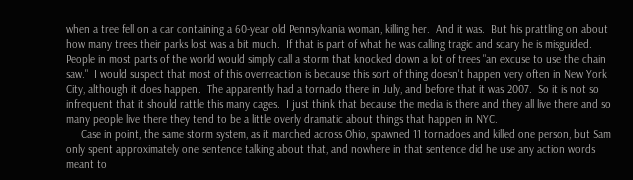when a tree fell on a car containing a 60-year old Pennsylvania woman, killing her.  And it was.  But his prattling on about how many trees their parks lost was a bit much.  If that is part of what he was calling tragic and scary he is misguided.  People in most parts of the world would simply call a storm that knocked down a lot of trees "an excuse to use the chain saw."  I would suspect that most of this overreaction is because this sort of thing doesn't happen very often in New York City, although it does happen.  The apparently had a tornado there in July, and before that it was 2007.  So it is not so infrequent that it should rattle this many cages.  I just think that because the media is there and they all live there and so many people live there they tend to be a little overly dramatic about things that happen in NYC.
     Case in point, the same storm system, as it marched across Ohio, spawned 11 tornadoes and killed one person, but Sam only spent approximately one sentence talking about that, and nowhere in that sentence did he use any action words meant to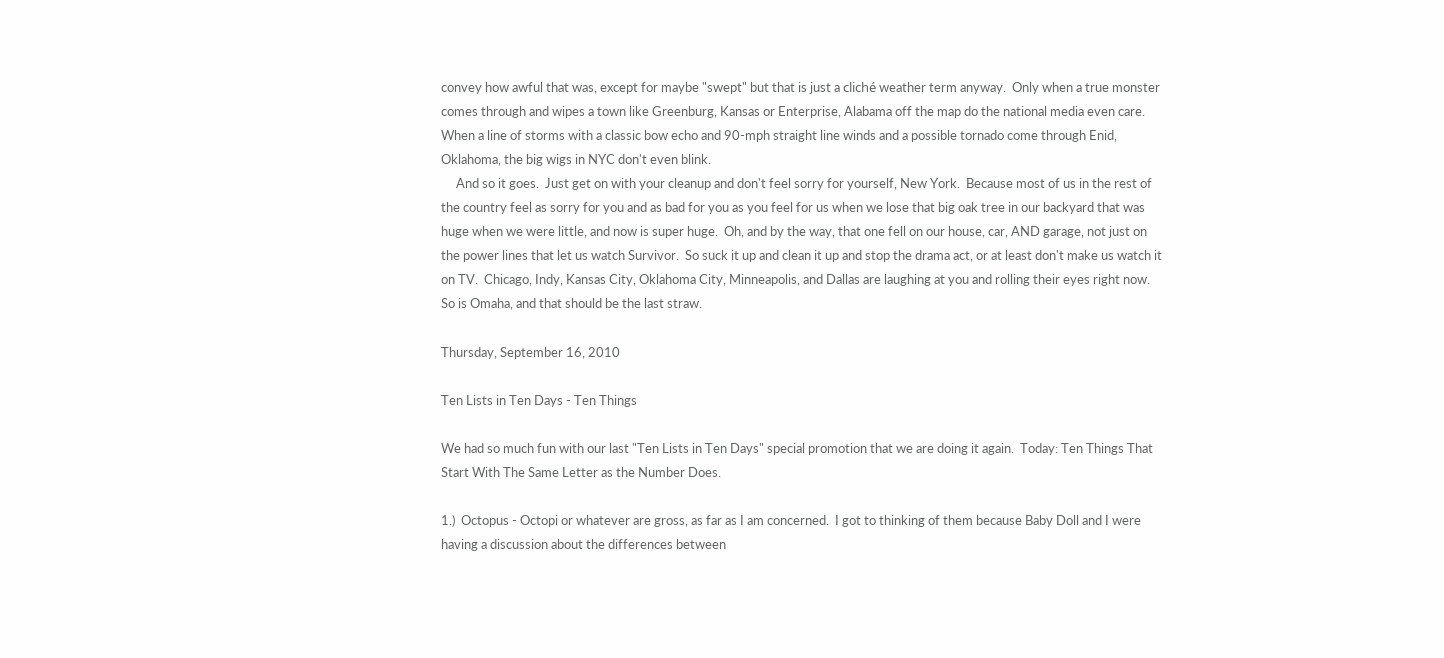convey how awful that was, except for maybe "swept" but that is just a cliché weather term anyway.  Only when a true monster comes through and wipes a town like Greenburg, Kansas or Enterprise, Alabama off the map do the national media even care.  When a line of storms with a classic bow echo and 90-mph straight line winds and a possible tornado come through Enid, Oklahoma, the big wigs in NYC don't even blink.
     And so it goes.  Just get on with your cleanup and don't feel sorry for yourself, New York.  Because most of us in the rest of the country feel as sorry for you and as bad for you as you feel for us when we lose that big oak tree in our backyard that was huge when we were little, and now is super huge.  Oh, and by the way, that one fell on our house, car, AND garage, not just on the power lines that let us watch Survivor.  So suck it up and clean it up and stop the drama act, or at least don't make us watch it on TV.  Chicago, Indy, Kansas City, Oklahoma City, Minneapolis, and Dallas are laughing at you and rolling their eyes right now.  So is Omaha, and that should be the last straw.

Thursday, September 16, 2010

Ten Lists in Ten Days - Ten Things

We had so much fun with our last "Ten Lists in Ten Days" special promotion that we are doing it again.  Today: Ten Things That Start With The Same Letter as the Number Does.

1.)  Octopus - Octopi or whatever are gross, as far as I am concerned.  I got to thinking of them because Baby Doll and I were having a discussion about the differences between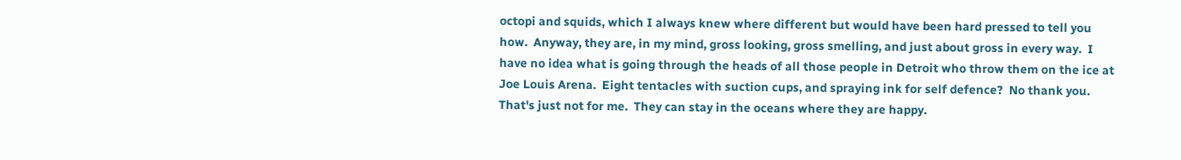octopi and squids, which I always knew where different but would have been hard pressed to tell you how.  Anyway, they are, in my mind, gross looking, gross smelling, and just about gross in every way.  I have no idea what is going through the heads of all those people in Detroit who throw them on the ice at Joe Louis Arena.  Eight tentacles with suction cups, and spraying ink for self defence?  No thank you.  That's just not for me.  They can stay in the oceans where they are happy.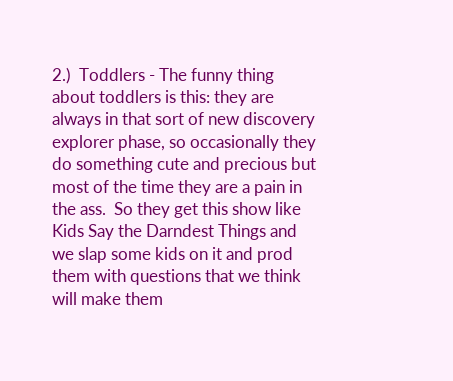2.)  Toddlers - The funny thing about toddlers is this: they are always in that sort of new discovery explorer phase, so occasionally they do something cute and precious but most of the time they are a pain in the ass.  So they get this show like Kids Say the Darndest Things and we slap some kids on it and prod them with questions that we think will make them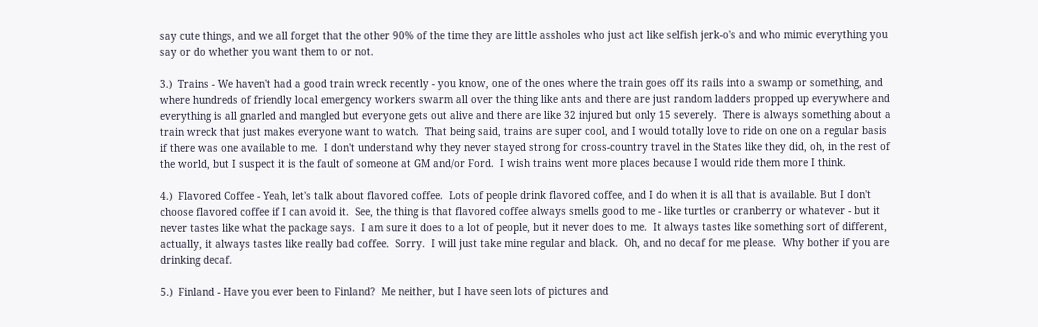say cute things, and we all forget that the other 90% of the time they are little assholes who just act like selfish jerk-o's and who mimic everything you say or do whether you want them to or not.

3.)  Trains - We haven't had a good train wreck recently - you know, one of the ones where the train goes off its rails into a swamp or something, and where hundreds of friendly local emergency workers swarm all over the thing like ants and there are just random ladders propped up everywhere and everything is all gnarled and mangled but everyone gets out alive and there are like 32 injured but only 15 severely.  There is always something about a train wreck that just makes everyone want to watch.  That being said, trains are super cool, and I would totally love to ride on one on a regular basis if there was one available to me.  I don't understand why they never stayed strong for cross-country travel in the States like they did, oh, in the rest of the world, but I suspect it is the fault of someone at GM and/or Ford.  I wish trains went more places because I would ride them more I think.

4.)  Flavored Coffee - Yeah, let's talk about flavored coffee.  Lots of people drink flavored coffee, and I do when it is all that is available. But I don't choose flavored coffee if I can avoid it.  See, the thing is that flavored coffee always smells good to me - like turtles or cranberry or whatever - but it never tastes like what the package says.  I am sure it does to a lot of people, but it never does to me.  It always tastes like something sort of different, actually, it always tastes like really bad coffee.  Sorry.  I will just take mine regular and black.  Oh, and no decaf for me please.  Why bother if you are drinking decaf.

5.)  Finland - Have you ever been to Finland?  Me neither, but I have seen lots of pictures and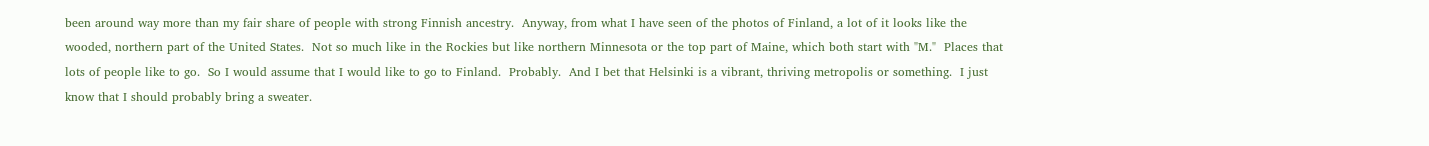been around way more than my fair share of people with strong Finnish ancestry.  Anyway, from what I have seen of the photos of Finland, a lot of it looks like the wooded, northern part of the United States.  Not so much like in the Rockies but like northern Minnesota or the top part of Maine, which both start with "M."  Places that lots of people like to go.  So I would assume that I would like to go to Finland.  Probably.  And I bet that Helsinki is a vibrant, thriving metropolis or something.  I just know that I should probably bring a sweater.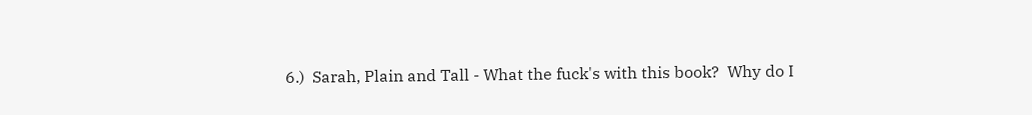6.)  Sarah, Plain and Tall - What the fuck's with this book?  Why do I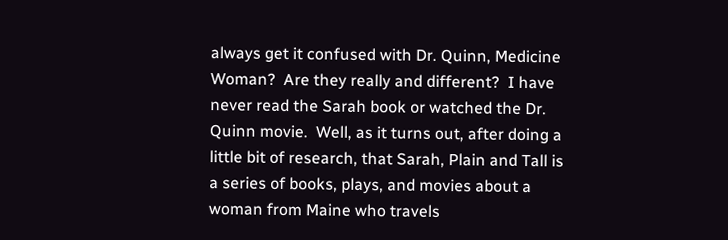always get it confused with Dr. Quinn, Medicine Woman?  Are they really and different?  I have never read the Sarah book or watched the Dr. Quinn movie.  Well, as it turns out, after doing a little bit of research, that Sarah, Plain and Tall is a series of books, plays, and movies about a woman from Maine who travels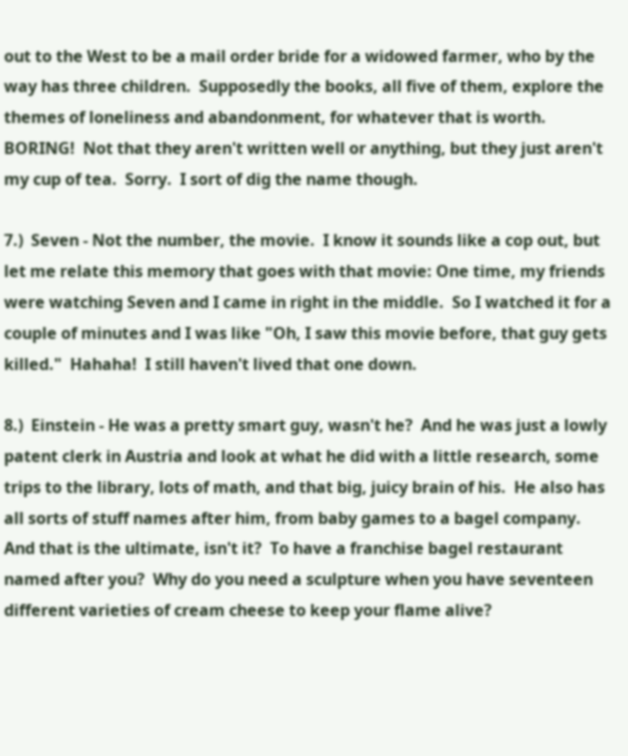out to the West to be a mail order bride for a widowed farmer, who by the way has three children.  Supposedly the books, all five of them, explore the themes of loneliness and abandonment, for whatever that is worth.  BORING!  Not that they aren't written well or anything, but they just aren't my cup of tea.  Sorry.  I sort of dig the name though.

7.)  Seven - Not the number, the movie.  I know it sounds like a cop out, but let me relate this memory that goes with that movie: One time, my friends were watching Seven and I came in right in the middle.  So I watched it for a couple of minutes and I was like "Oh, I saw this movie before, that guy gets killed."  Hahaha!  I still haven't lived that one down.

8.)  Einstein - He was a pretty smart guy, wasn't he?  And he was just a lowly patent clerk in Austria and look at what he did with a little research, some trips to the library, lots of math, and that big, juicy brain of his.  He also has all sorts of stuff names after him, from baby games to a bagel company.  And that is the ultimate, isn't it?  To have a franchise bagel restaurant named after you?  Why do you need a sculpture when you have seventeen different varieties of cream cheese to keep your flame alive?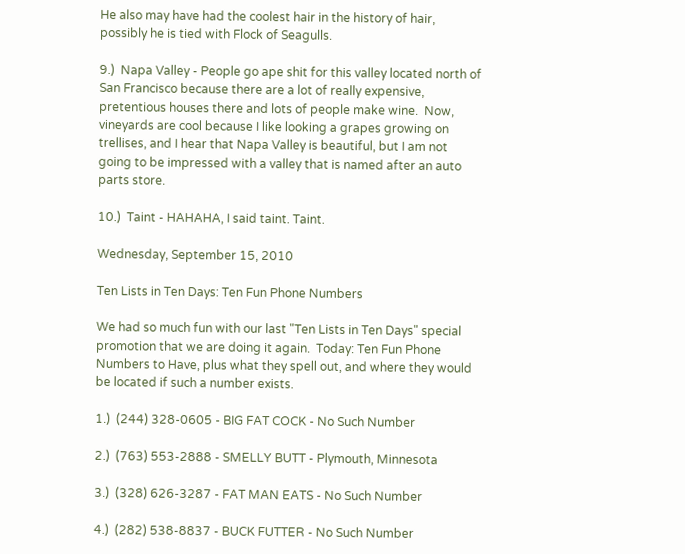He also may have had the coolest hair in the history of hair, possibly he is tied with Flock of Seagulls.

9.)  Napa Valley - People go ape shit for this valley located north of San Francisco because there are a lot of really expensive, pretentious houses there and lots of people make wine.  Now, vineyards are cool because I like looking a grapes growing on trellises, and I hear that Napa Valley is beautiful, but I am not going to be impressed with a valley that is named after an auto parts store.

10.)  Taint - HAHAHA, I said taint. Taint.

Wednesday, September 15, 2010

Ten Lists in Ten Days: Ten Fun Phone Numbers

We had so much fun with our last "Ten Lists in Ten Days" special promotion that we are doing it again.  Today: Ten Fun Phone Numbers to Have, plus what they spell out, and where they would be located if such a number exists.

1.)  (244) 328-0605 - BIG FAT COCK - No Such Number

2.)  (763) 553-2888 - SMELLY BUTT - Plymouth, Minnesota

3.)  (328) 626-3287 - FAT MAN EATS - No Such Number

4.)  (282) 538-8837 - BUCK FUTTER - No Such Number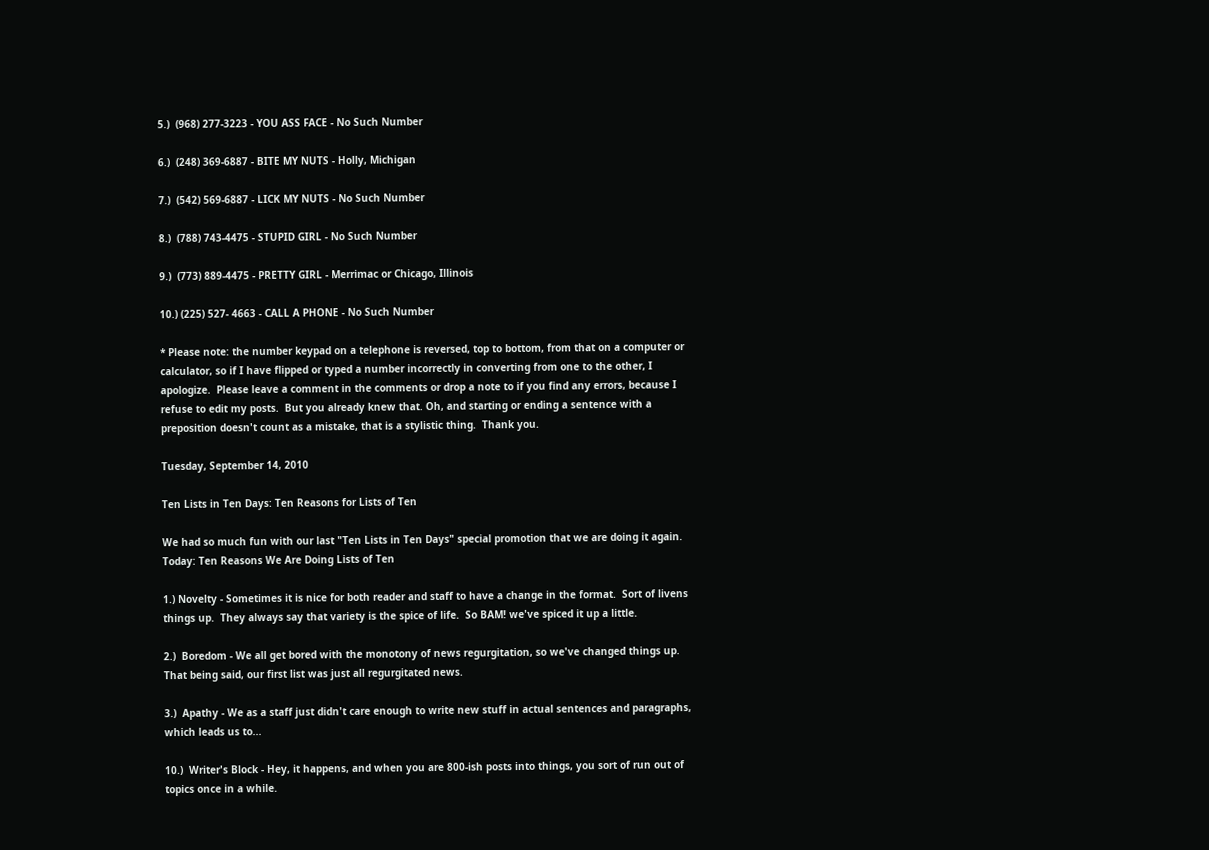5.)  (968) 277-3223 - YOU ASS FACE - No Such Number

6.)  (248) 369-6887 - BITE MY NUTS - Holly, Michigan

7.)  (542) 569-6887 - LICK MY NUTS - No Such Number

8.)  (788) 743-4475 - STUPID GIRL - No Such Number

9.)  (773) 889-4475 - PRETTY GIRL - Merrimac or Chicago, Illinois

10.) (225) 527- 4663 - CALL A PHONE - No Such Number

* Please note: the number keypad on a telephone is reversed, top to bottom, from that on a computer or calculator, so if I have flipped or typed a number incorrectly in converting from one to the other, I apologize.  Please leave a comment in the comments or drop a note to if you find any errors, because I refuse to edit my posts.  But you already knew that. Oh, and starting or ending a sentence with a preposition doesn't count as a mistake, that is a stylistic thing.  Thank you.

Tuesday, September 14, 2010

Ten Lists in Ten Days: Ten Reasons for Lists of Ten

We had so much fun with our last "Ten Lists in Ten Days" special promotion that we are doing it again. Today: Ten Reasons We Are Doing Lists of Ten

1.) Novelty - Sometimes it is nice for both reader and staff to have a change in the format.  Sort of livens things up.  They always say that variety is the spice of life.  So BAM! we've spiced it up a little.

2.)  Boredom - We all get bored with the monotony of news regurgitation, so we've changed things up.  That being said, our first list was just all regurgitated news.

3.)  Apathy - We as a staff just didn't care enough to write new stuff in actual sentences and paragraphs, which leads us to...

10.)  Writer's Block - Hey, it happens, and when you are 800-ish posts into things, you sort of run out of topics once in a while.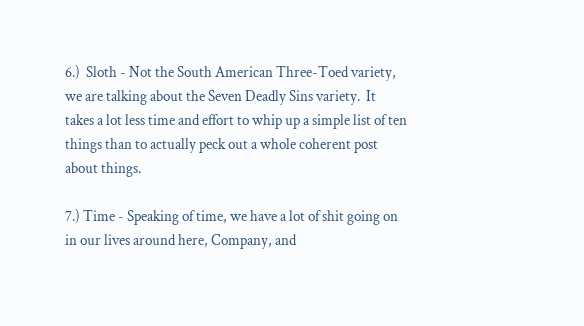6.)  Sloth - Not the South American Three-Toed variety, we are talking about the Seven Deadly Sins variety.  It takes a lot less time and effort to whip up a simple list of ten things than to actually peck out a whole coherent post about things.

7.) Time - Speaking of time, we have a lot of shit going on in our lives around here, Company, and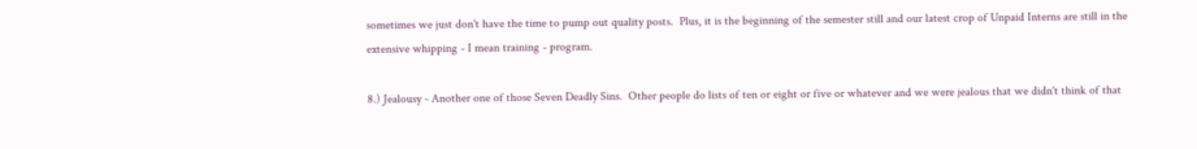sometimes we just don't have the time to pump out quality posts.  Plus, it is the beginning of the semester still and our latest crop of Unpaid Interns are still in the extensive whipping - I mean training - program.

8.) Jealousy - Another one of those Seven Deadly Sins.  Other people do lists of ten or eight or five or whatever and we were jealous that we didn't think of that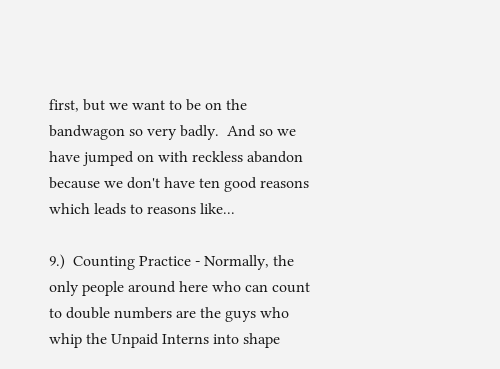first, but we want to be on the bandwagon so very badly.  And so we have jumped on with reckless abandon because we don't have ten good reasons  which leads to reasons like...

9.)  Counting Practice - Normally, the only people around here who can count to double numbers are the guys who whip the Unpaid Interns into shape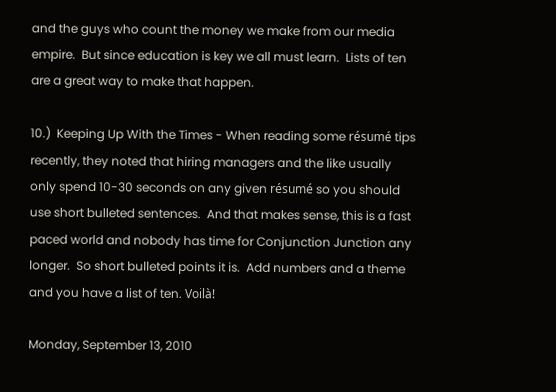and the guys who count the money we make from our media empire.  But since education is key we all must learn.  Lists of ten are a great way to make that happen.

10.)  Keeping Up With the Times - When reading some résumé tips recently, they noted that hiring managers and the like usually only spend 10-30 seconds on any given résumé so you should use short bulleted sentences.  And that makes sense, this is a fast paced world and nobody has time for Conjunction Junction any longer.  So short bulleted points it is.  Add numbers and a theme and you have a list of ten. Voilà!

Monday, September 13, 2010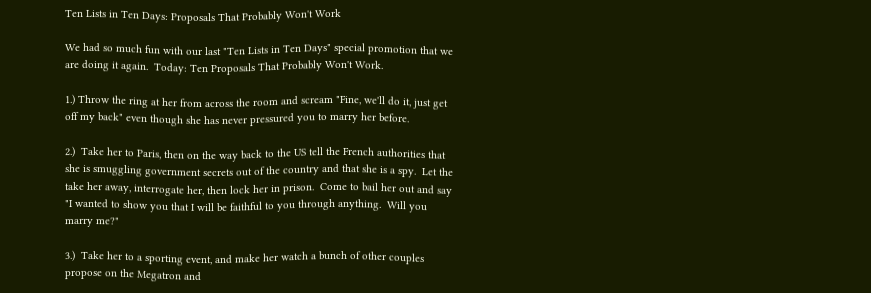Ten Lists in Ten Days: Proposals That Probably Won't Work

We had so much fun with our last "Ten Lists in Ten Days" special promotion that we are doing it again.  Today: Ten Proposals That Probably Won't Work.

1.) Throw the ring at her from across the room and scream "Fine, we'll do it, just get off my back" even though she has never pressured you to marry her before.

2.)  Take her to Paris, then on the way back to the US tell the French authorities that she is smuggling government secrets out of the country and that she is a spy.  Let the take her away, interrogate her, then lock her in prison.  Come to bail her out and say "I wanted to show you that I will be faithful to you through anything.  Will you marry me?"

3.)  Take her to a sporting event, and make her watch a bunch of other couples propose on the Megatron and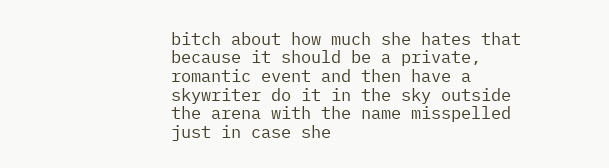bitch about how much she hates that because it should be a private, romantic event and then have a skywriter do it in the sky outside the arena with the name misspelled just in case she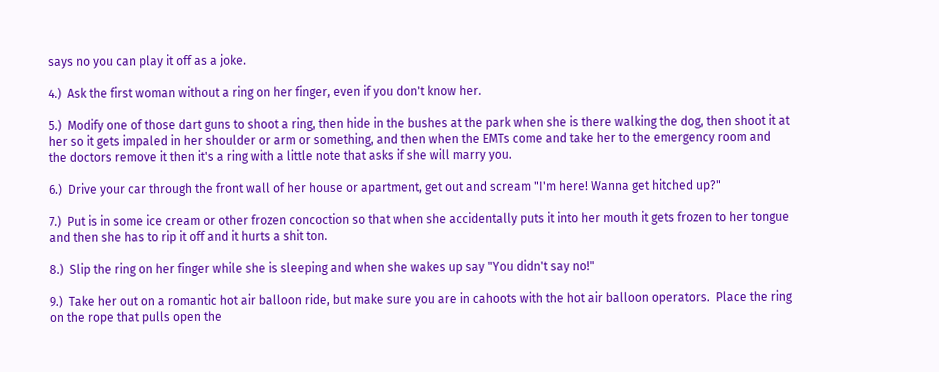says no you can play it off as a joke.

4.)  Ask the first woman without a ring on her finger, even if you don't know her.

5.)  Modify one of those dart guns to shoot a ring, then hide in the bushes at the park when she is there walking the dog, then shoot it at her so it gets impaled in her shoulder or arm or something, and then when the EMTs come and take her to the emergency room and the doctors remove it then it's a ring with a little note that asks if she will marry you.

6.)  Drive your car through the front wall of her house or apartment, get out and scream "I'm here! Wanna get hitched up?"

7.)  Put is in some ice cream or other frozen concoction so that when she accidentally puts it into her mouth it gets frozen to her tongue and then she has to rip it off and it hurts a shit ton.

8.)  Slip the ring on her finger while she is sleeping and when she wakes up say "You didn't say no!"

9.)  Take her out on a romantic hot air balloon ride, but make sure you are in cahoots with the hot air balloon operators.  Place the ring on the rope that pulls open the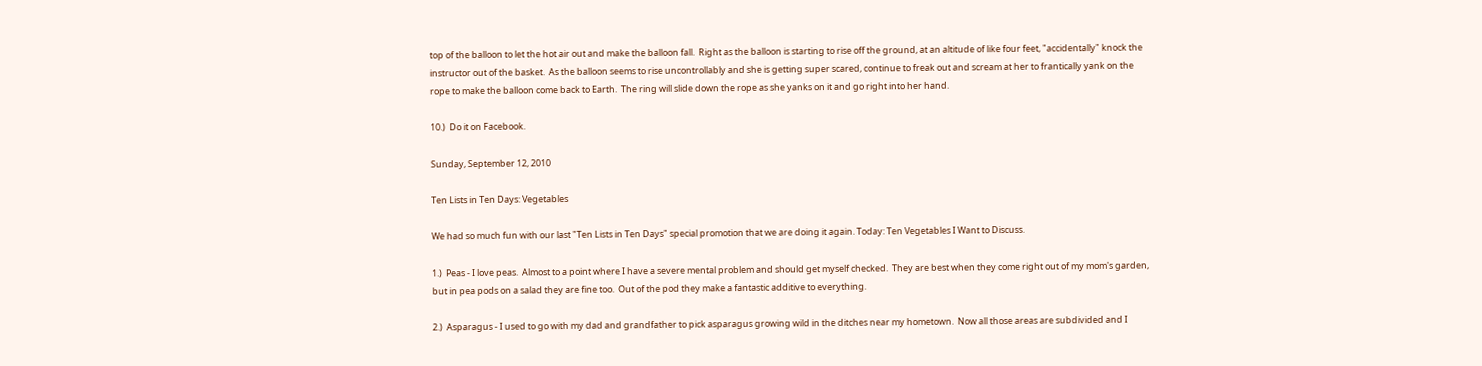top of the balloon to let the hot air out and make the balloon fall.  Right as the balloon is starting to rise off the ground, at an altitude of like four feet, "accidentally" knock the instructor out of the basket.  As the balloon seems to rise uncontrollably and she is getting super scared, continue to freak out and scream at her to frantically yank on the rope to make the balloon come back to Earth.  The ring will slide down the rope as she yanks on it and go right into her hand.

10.)  Do it on Facebook.

Sunday, September 12, 2010

Ten Lists in Ten Days: Vegetables

We had so much fun with our last "Ten Lists in Ten Days" special promotion that we are doing it again. Today: Ten Vegetables I Want to Discuss.

1.)  Peas - I love peas.  Almost to a point where I have a severe mental problem and should get myself checked.  They are best when they come right out of my mom's garden, but in pea pods on a salad they are fine too.  Out of the pod they make a fantastic additive to everything.

2.)  Asparagus - I used to go with my dad and grandfather to pick asparagus growing wild in the ditches near my hometown.  Now all those areas are subdivided and I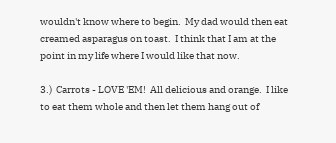wouldn't know where to begin.  My dad would then eat creamed asparagus on toast.  I think that I am at the point in my life where I would like that now.

3.)  Carrots - LOVE 'EM!  All delicious and orange.  I like to eat them whole and then let them hang out of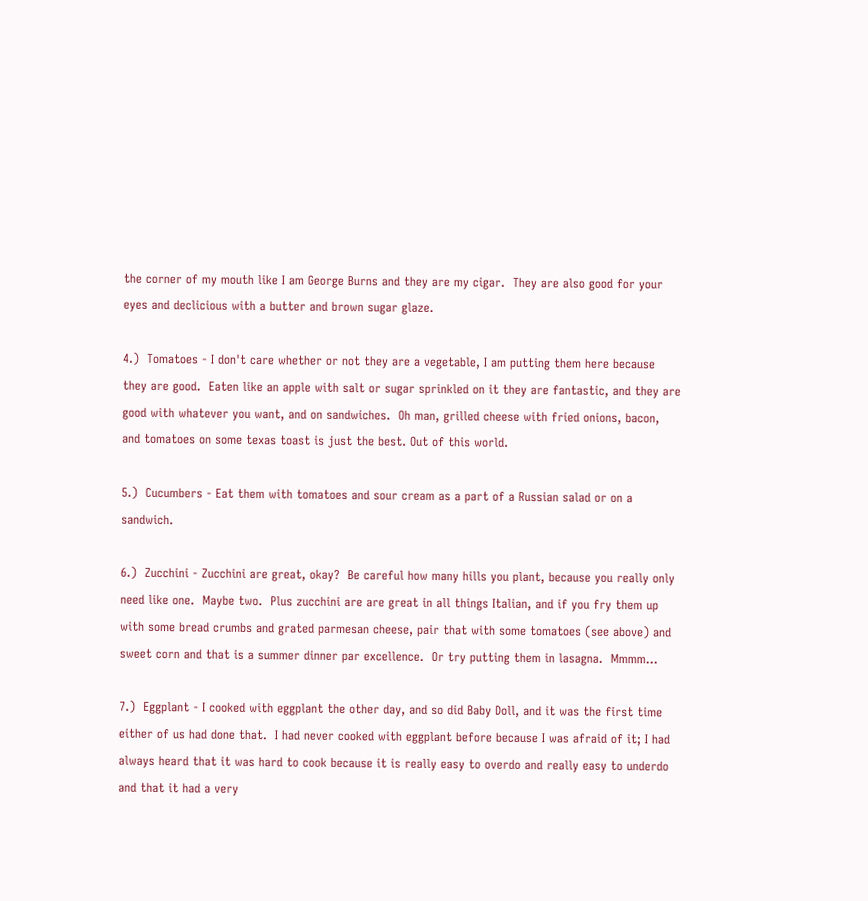the corner of my mouth like I am George Burns and they are my cigar.  They are also good for your eyes and declicious with a butter and brown sugar glaze.

4.)  Tomatoes - I don't care whether or not they are a vegetable, I am putting them here because they are good.  Eaten like an apple with salt or sugar sprinkled on it they are fantastic, and they are good with whatever you want, and on sandwiches.  Oh man, grilled cheese with fried onions, bacon, and tomatoes on some texas toast is just the best. Out of this world.

5.)  Cucumbers - Eat them with tomatoes and sour cream as a part of a Russian salad or on a sandwich.

6.)  Zucchini - Zucchini are great, okay?  Be careful how many hills you plant, because you really only need like one.  Maybe two.  Plus zucchini are are great in all things Italian, and if you fry them up with some bread crumbs and grated parmesan cheese, pair that with some tomatoes (see above) and sweet corn and that is a summer dinner par excellence.  Or try putting them in lasagna.  Mmmm...

7.)  Eggplant - I cooked with eggplant the other day, and so did Baby Doll, and it was the first time either of us had done that.  I had never cooked with eggplant before because I was afraid of it; I had always heard that it was hard to cook because it is really easy to overdo and really easy to underdo and that it had a very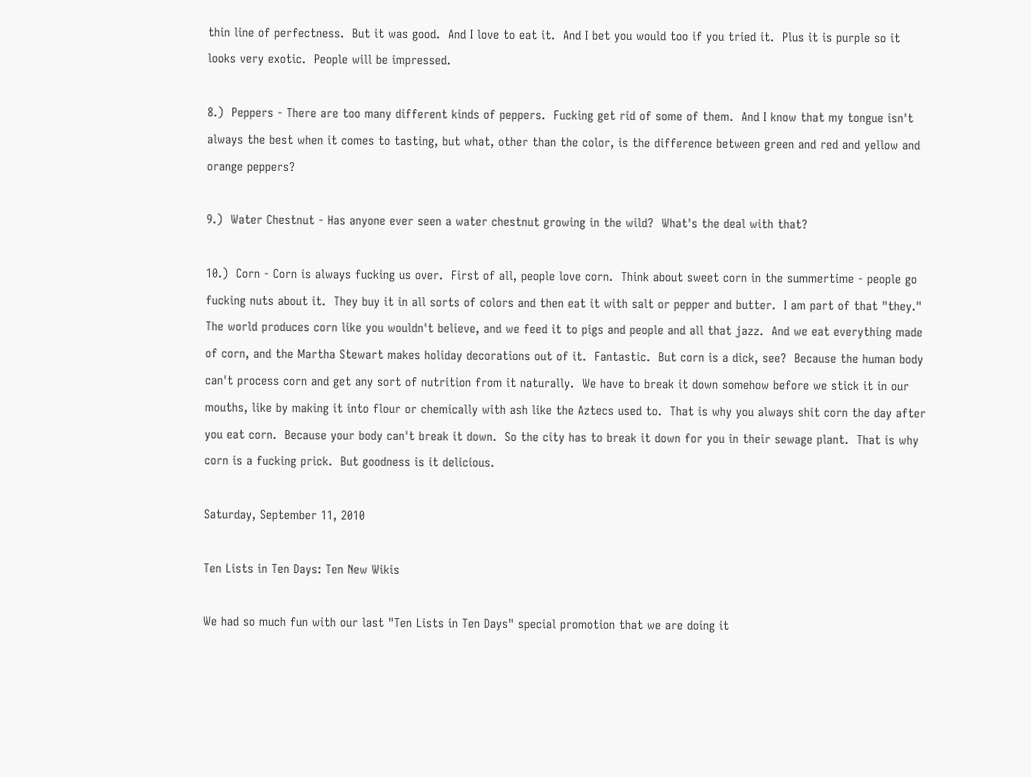thin line of perfectness.  But it was good.  And I love to eat it.  And I bet you would too if you tried it.  Plus it is purple so it looks very exotic.  People will be impressed.

8.)  Peppers - There are too many different kinds of peppers.  Fucking get rid of some of them.  And I know that my tongue isn't always the best when it comes to tasting, but what, other than the color, is the difference between green and red and yellow and orange peppers?

9.)  Water Chestnut - Has anyone ever seen a water chestnut growing in the wild?  What's the deal with that?

10.)  Corn - Corn is always fucking us over.  First of all, people love corn.  Think about sweet corn in the summertime - people go fucking nuts about it.  They buy it in all sorts of colors and then eat it with salt or pepper and butter.  I am part of that "they."  The world produces corn like you wouldn't believe, and we feed it to pigs and people and all that jazz.  And we eat everything made of corn, and the Martha Stewart makes holiday decorations out of it.  Fantastic.  But corn is a dick, see?  Because the human body can't process corn and get any sort of nutrition from it naturally.  We have to break it down somehow before we stick it in our mouths, like by making it into flour or chemically with ash like the Aztecs used to.  That is why you always shit corn the day after you eat corn.  Because your body can't break it down.  So the city has to break it down for you in their sewage plant.  That is why corn is a fucking prick.  But goodness is it delicious.

Saturday, September 11, 2010

Ten Lists in Ten Days: Ten New Wikis

We had so much fun with our last "Ten Lists in Ten Days" special promotion that we are doing it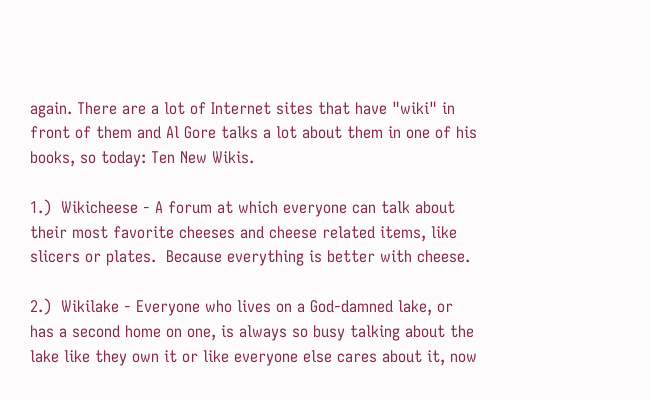again. There are a lot of Internet sites that have "wiki" in front of them and Al Gore talks a lot about them in one of his books, so today: Ten New Wikis.

1.)  Wikicheese - A forum at which everyone can talk about their most favorite cheeses and cheese related items, like slicers or plates.  Because everything is better with cheese.

2.)  Wikilake - Everyone who lives on a God-damned lake, or has a second home on one, is always so busy talking about the lake like they own it or like everyone else cares about it, now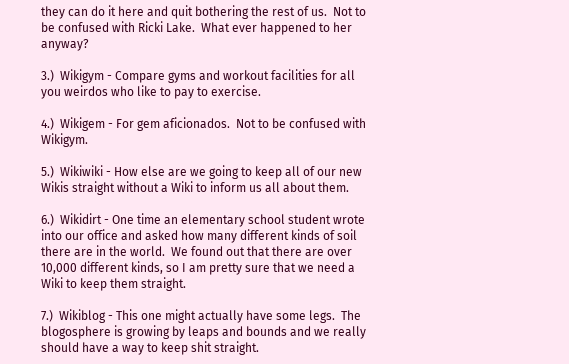they can do it here and quit bothering the rest of us.  Not to be confused with Ricki Lake.  What ever happened to her anyway?

3.)  Wikigym - Compare gyms and workout facilities for all you weirdos who like to pay to exercise.

4.)  Wikigem - For gem aficionados.  Not to be confused with Wikigym.

5.)  Wikiwiki - How else are we going to keep all of our new Wikis straight without a Wiki to inform us all about them.

6.)  Wikidirt - One time an elementary school student wrote into our office and asked how many different kinds of soil there are in the world.  We found out that there are over 10,000 different kinds, so I am pretty sure that we need a Wiki to keep them straight.

7.)  Wikiblog - This one might actually have some legs.  The blogosphere is growing by leaps and bounds and we really should have a way to keep shit straight.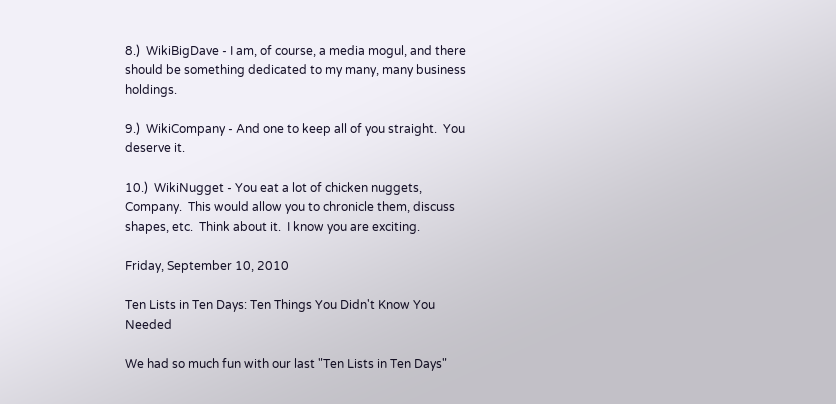8.)  WikiBigDave - I am, of course, a media mogul, and there should be something dedicated to my many, many business holdings.

9.)  WikiCompany - And one to keep all of you straight.  You deserve it.

10.)  WikiNugget - You eat a lot of chicken nuggets, Company.  This would allow you to chronicle them, discuss shapes, etc.  Think about it.  I know you are exciting.

Friday, September 10, 2010

Ten Lists in Ten Days: Ten Things You Didn't Know You Needed

We had so much fun with our last "Ten Lists in Ten Days"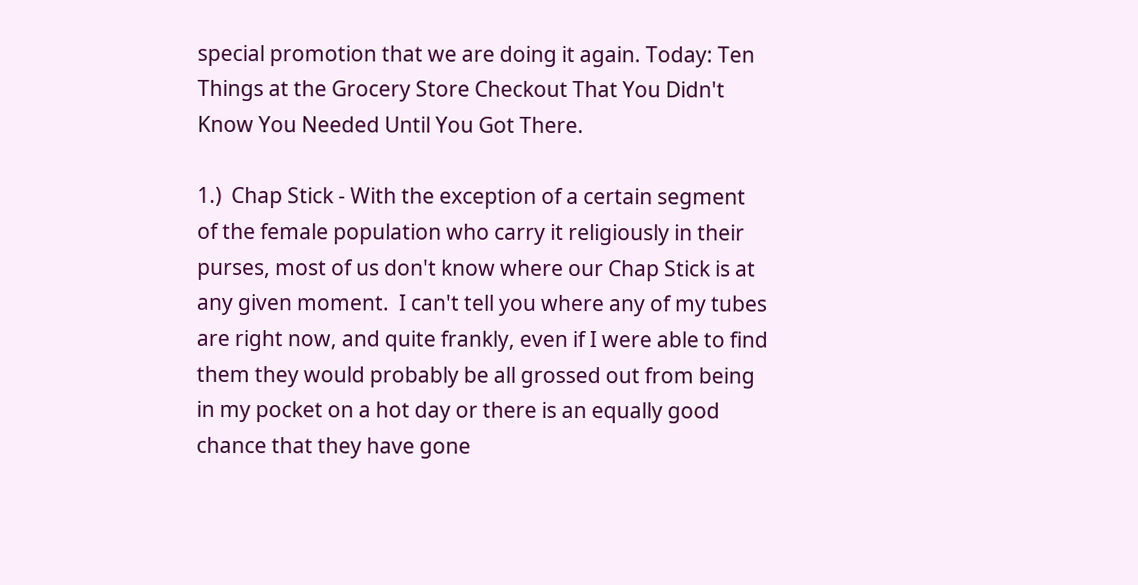special promotion that we are doing it again. Today: Ten Things at the Grocery Store Checkout That You Didn't Know You Needed Until You Got There.

1.)  Chap Stick - With the exception of a certain segment of the female population who carry it religiously in their purses, most of us don't know where our Chap Stick is at any given moment.  I can't tell you where any of my tubes are right now, and quite frankly, even if I were able to find them they would probably be all grossed out from being in my pocket on a hot day or there is an equally good chance that they have gone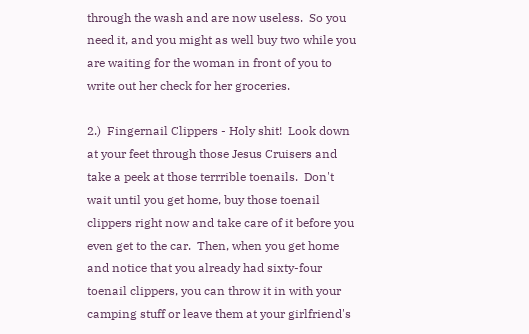through the wash and are now useless.  So you need it, and you might as well buy two while you are waiting for the woman in front of you to write out her check for her groceries.

2.)  Fingernail Clippers - Holy shit!  Look down at your feet through those Jesus Cruisers and take a peek at those terrrible toenails.  Don't wait until you get home, buy those toenail clippers right now and take care of it before you even get to the car.  Then, when you get home and notice that you already had sixty-four toenail clippers, you can throw it in with your camping stuff or leave them at your girlfriend's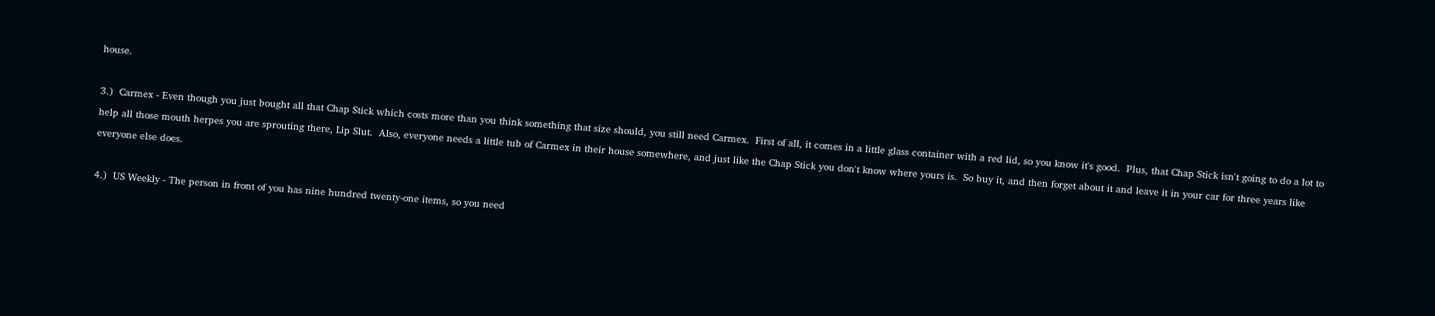house.

3.)  Carmex - Even though you just bought all that Chap Stick which costs more than you think something that size should, you still need Carmex.  First of all, it comes in a little glass container with a red lid, so you know it's good.  Plus, that Chap Stick isn't going to do a lot to help all those mouth herpes you are sprouting there, Lip Slut.  Also, everyone needs a little tub of Carmex in their house somewhere, and just like the Chap Stick you don't know where yours is.  So buy it, and then forget about it and leave it in your car for three years like everyone else does.

4.)  US Weekly - The person in front of you has nine hundred twenty-one items, so you need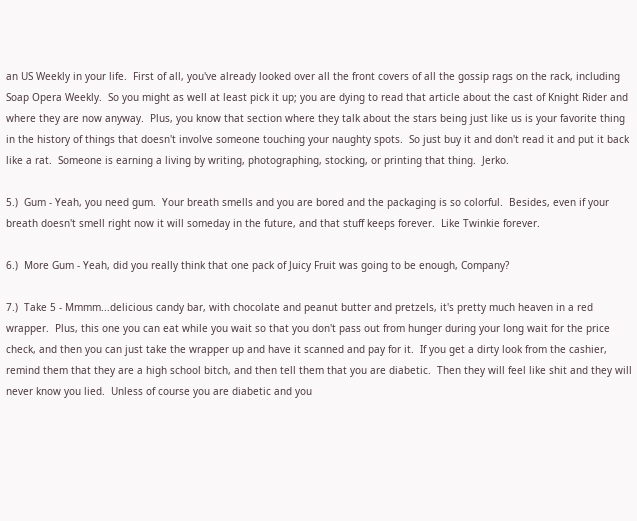an US Weekly in your life.  First of all, you've already looked over all the front covers of all the gossip rags on the rack, including Soap Opera Weekly.  So you might as well at least pick it up; you are dying to read that article about the cast of Knight Rider and where they are now anyway.  Plus, you know that section where they talk about the stars being just like us is your favorite thing in the history of things that doesn't involve someone touching your naughty spots.  So just buy it and don't read it and put it back like a rat.  Someone is earning a living by writing, photographing, stocking, or printing that thing.  Jerko.

5.)  Gum - Yeah, you need gum.  Your breath smells and you are bored and the packaging is so colorful.  Besides, even if your breath doesn't smell right now it will someday in the future, and that stuff keeps forever.  Like Twinkie forever.

6.)  More Gum - Yeah, did you really think that one pack of Juicy Fruit was going to be enough, Company?

7.)  Take 5 - Mmmm...delicious candy bar, with chocolate and peanut butter and pretzels, it's pretty much heaven in a red wrapper.  Plus, this one you can eat while you wait so that you don't pass out from hunger during your long wait for the price check, and then you can just take the wrapper up and have it scanned and pay for it.  If you get a dirty look from the cashier, remind them that they are a high school bitch, and then tell them that you are diabetic.  Then they will feel like shit and they will never know you lied.  Unless of course you are diabetic and you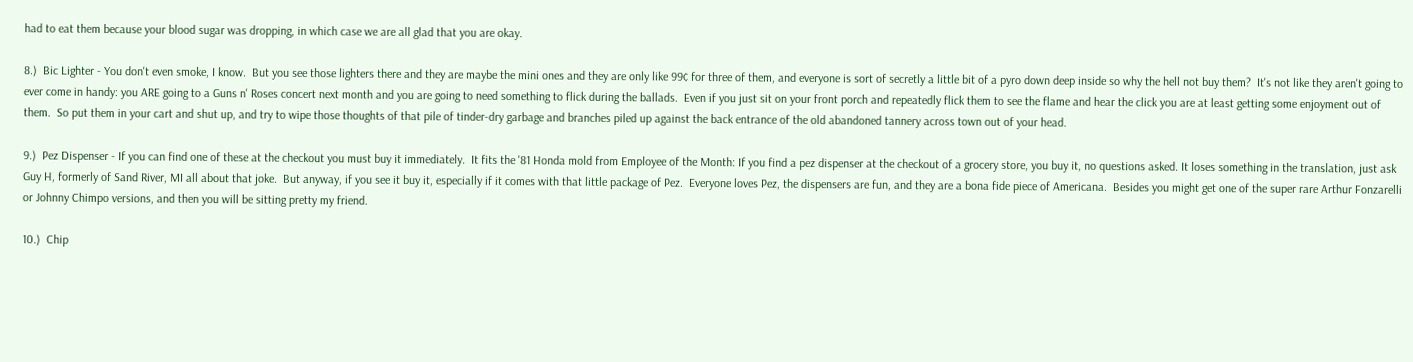had to eat them because your blood sugar was dropping, in which case we are all glad that you are okay.

8.)  Bic Lighter - You don't even smoke, I know.  But you see those lighters there and they are maybe the mini ones and they are only like 99¢ for three of them, and everyone is sort of secretly a little bit of a pyro down deep inside so why the hell not buy them?  It's not like they aren't going to ever come in handy: you ARE going to a Guns n' Roses concert next month and you are going to need something to flick during the ballads.  Even if you just sit on your front porch and repeatedly flick them to see the flame and hear the click you are at least getting some enjoyment out of them.  So put them in your cart and shut up, and try to wipe those thoughts of that pile of tinder-dry garbage and branches piled up against the back entrance of the old abandoned tannery across town out of your head.

9.)  Pez Dispenser - If you can find one of these at the checkout you must buy it immediately.  It fits the '81 Honda mold from Employee of the Month: If you find a pez dispenser at the checkout of a grocery store, you buy it, no questions asked. It loses something in the translation, just ask Guy H, formerly of Sand River, MI all about that joke.  But anyway, if you see it buy it, especially if it comes with that little package of Pez.  Everyone loves Pez, the dispensers are fun, and they are a bona fide piece of Americana.  Besides you might get one of the super rare Arthur Fonzarelli or Johnny Chimpo versions, and then you will be sitting pretty my friend.

10.)  Chip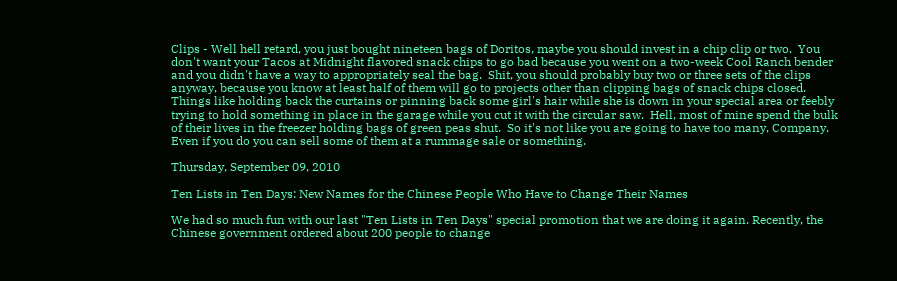Clips - Well hell retard, you just bought nineteen bags of Doritos, maybe you should invest in a chip clip or two.  You don't want your Tacos at Midnight flavored snack chips to go bad because you went on a two-week Cool Ranch bender and you didn't have a way to appropriately seal the bag.  Shit, you should probably buy two or three sets of the clips anyway, because you know at least half of them will go to projects other than clipping bags of snack chips closed.  Things like holding back the curtains or pinning back some girl's hair while she is down in your special area or feebly trying to hold something in place in the garage while you cut it with the circular saw.  Hell, most of mine spend the bulk of their lives in the freezer holding bags of green peas shut.  So it's not like you are going to have too many, Company.  Even if you do you can sell some of them at a rummage sale or something.

Thursday, September 09, 2010

Ten Lists in Ten Days: New Names for the Chinese People Who Have to Change Their Names

We had so much fun with our last "Ten Lists in Ten Days" special promotion that we are doing it again. Recently, the Chinese government ordered about 200 people to change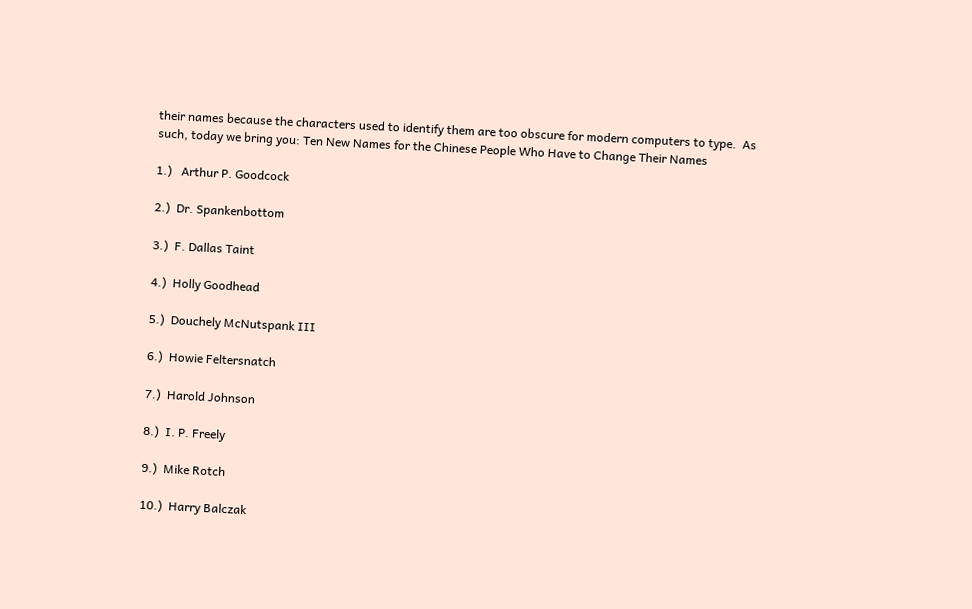their names because the characters used to identify them are too obscure for modern computers to type.  As such, today we bring you: Ten New Names for the Chinese People Who Have to Change Their Names

1.)   Arthur P. Goodcock

2.)  Dr. Spankenbottom

3.)  F. Dallas Taint

4.)  Holly Goodhead

5.)  Douchely McNutspank III

6.)  Howie Feltersnatch

7.)  Harold Johnson

8.)  I. P. Freely

9.)  Mike Rotch

10.)  Harry Balczak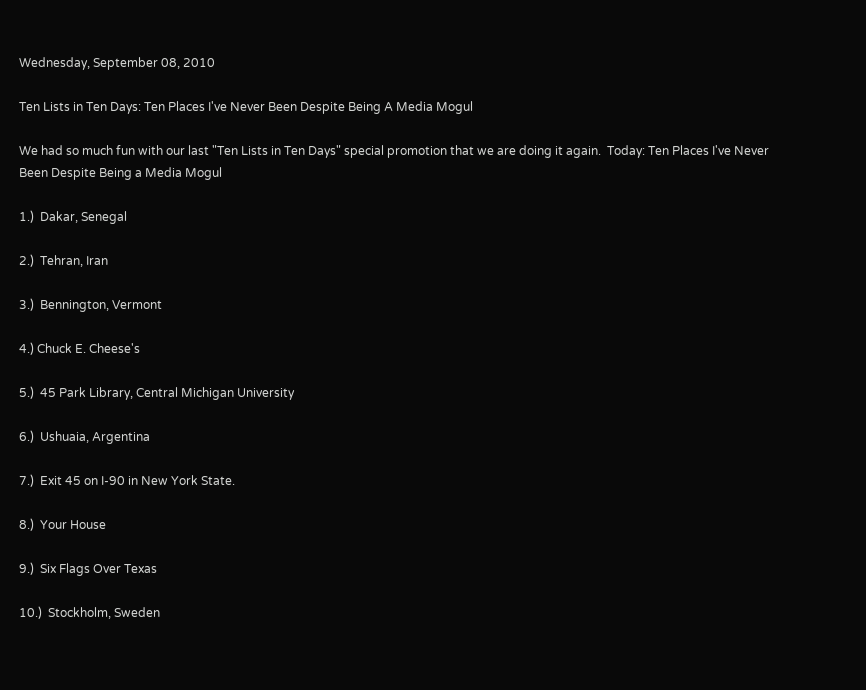Wednesday, September 08, 2010

Ten Lists in Ten Days: Ten Places I've Never Been Despite Being A Media Mogul

We had so much fun with our last "Ten Lists in Ten Days" special promotion that we are doing it again.  Today: Ten Places I've Never Been Despite Being a Media Mogul

1.)  Dakar, Senegal

2.)  Tehran, Iran

3.)  Bennington, Vermont

4.) Chuck E. Cheese's

5.)  45 Park Library, Central Michigan University

6.)  Ushuaia, Argentina

7.)  Exit 45 on I-90 in New York State.

8.)  Your House

9.)  Six Flags Over Texas

10.)  Stockholm, Sweden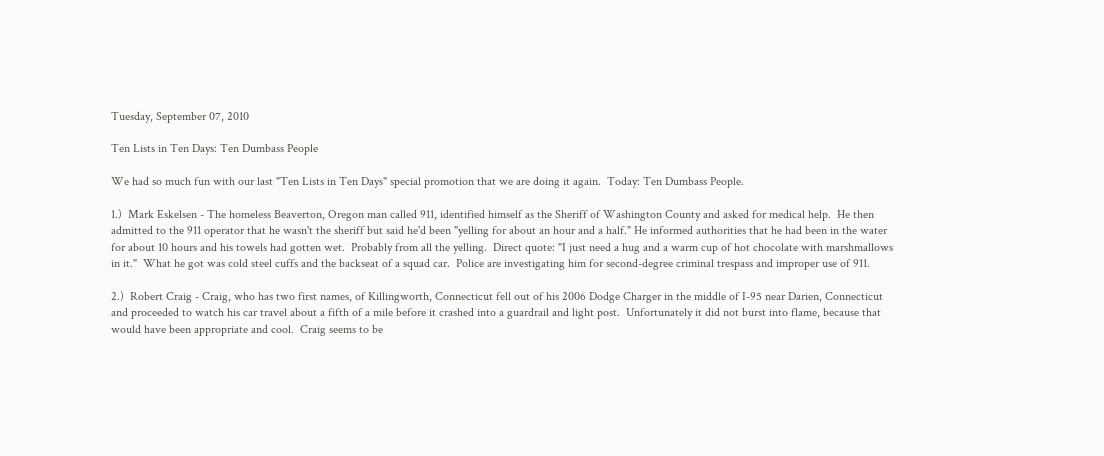Tuesday, September 07, 2010

Ten Lists in Ten Days: Ten Dumbass People

We had so much fun with our last "Ten Lists in Ten Days" special promotion that we are doing it again.  Today: Ten Dumbass People.

1.)  Mark Eskelsen - The homeless Beaverton, Oregon man called 911, identified himself as the Sheriff of Washington County and asked for medical help.  He then admitted to the 911 operator that he wasn't the sheriff but said he'd been "yelling for about an hour and a half." He informed authorities that he had been in the water for about 10 hours and his towels had gotten wet.  Probably from all the yelling.  Direct quote: "I just need a hug and a warm cup of hot chocolate with marshmallows in it."  What he got was cold steel cuffs and the backseat of a squad car.  Police are investigating him for second-degree criminal trespass and improper use of 911.

2.)  Robert Craig - Craig, who has two first names, of Killingworth, Connecticut fell out of his 2006 Dodge Charger in the middle of I-95 near Darien, Connecticut and proceeded to watch his car travel about a fifth of a mile before it crashed into a guardrail and light post.  Unfortunately it did not burst into flame, because that would have been appropriate and cool.  Craig seems to be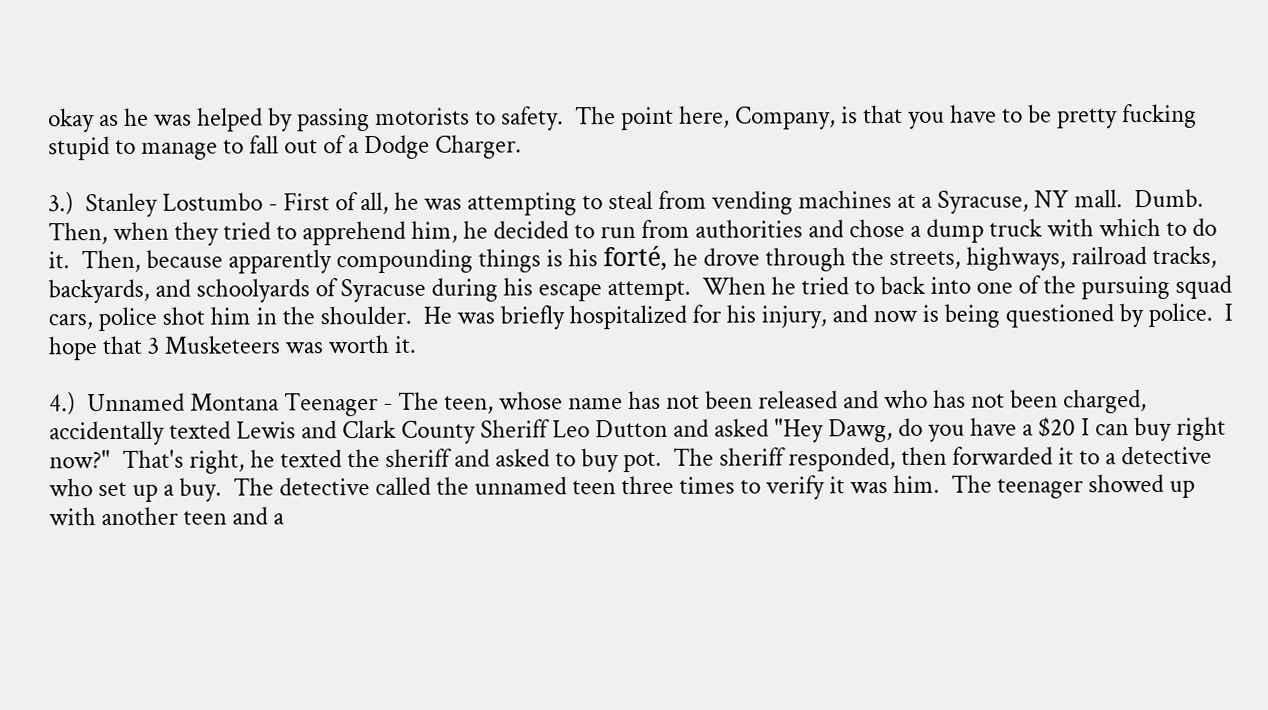okay as he was helped by passing motorists to safety.  The point here, Company, is that you have to be pretty fucking stupid to manage to fall out of a Dodge Charger.

3.)  Stanley Lostumbo - First of all, he was attempting to steal from vending machines at a Syracuse, NY mall.  Dumb.  Then, when they tried to apprehend him, he decided to run from authorities and chose a dump truck with which to do it.  Then, because apparently compounding things is his forté, he drove through the streets, highways, railroad tracks, backyards, and schoolyards of Syracuse during his escape attempt.  When he tried to back into one of the pursuing squad cars, police shot him in the shoulder.  He was briefly hospitalized for his injury, and now is being questioned by police.  I hope that 3 Musketeers was worth it.

4.)  Unnamed Montana Teenager - The teen, whose name has not been released and who has not been charged, accidentally texted Lewis and Clark County Sheriff Leo Dutton and asked "Hey Dawg, do you have a $20 I can buy right now?"  That's right, he texted the sheriff and asked to buy pot.  The sheriff responded, then forwarded it to a detective who set up a buy.  The detective called the unnamed teen three times to verify it was him.  The teenager showed up with another teen and a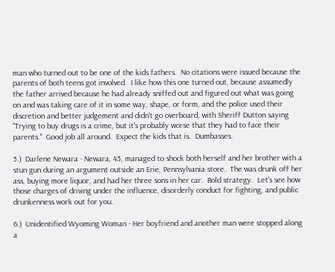man who turned out to be one of the kids fathers.  No citations were issued because the parents of both teens got involved.  I like how this one turned out, because assumedly the father arrived because he had already sniffed out and figured out what was going on and was taking care of it in some way, shape, or form, and the police used their discretion and better judgement and didn't go overboard, with Sheriff Dutton saying "Trying to buy drugs is a crime, but it's probably worse that they had to face their parents."  Good job all around.  Expect the kids that is.  Dumbasses.

5.)  Darlene Newara - Newara, 45, managed to shock both herself and her brother with a stun gun during an argument outside an Erie, Pennsylvania store.  The was drunk off her ass, buying more liquor, and had her three sons in her car.  Bold strategy.  Let's see how those charges of driving under the influence, disorderly conduct for fighting, and public drunkenness work out for you.

6.)  Unidentified Wyoming Woman - Her boyfriend and another man were stopped along a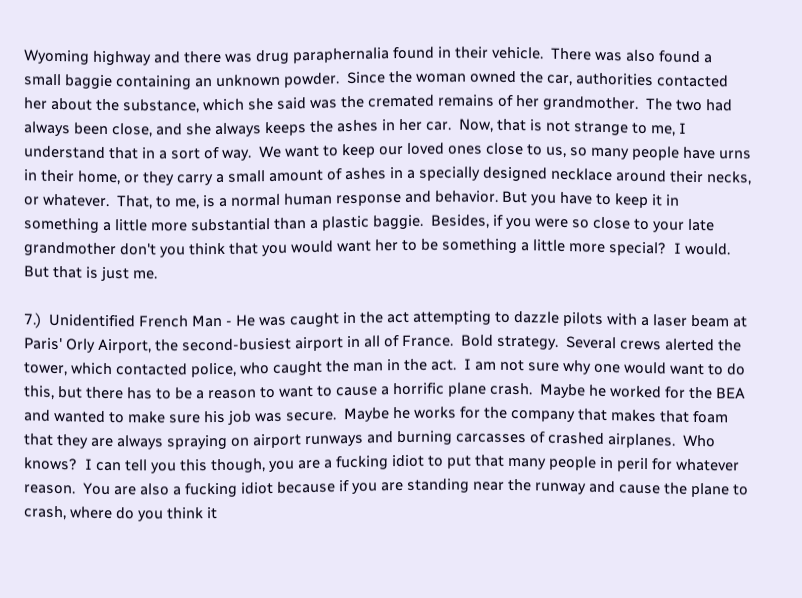Wyoming highway and there was drug paraphernalia found in their vehicle.  There was also found a small baggie containing an unknown powder.  Since the woman owned the car, authorities contacted her about the substance, which she said was the cremated remains of her grandmother.  The two had always been close, and she always keeps the ashes in her car.  Now, that is not strange to me, I understand that in a sort of way.  We want to keep our loved ones close to us, so many people have urns in their home, or they carry a small amount of ashes in a specially designed necklace around their necks, or whatever.  That, to me, is a normal human response and behavior. But you have to keep it in something a little more substantial than a plastic baggie.  Besides, if you were so close to your late grandmother don't you think that you would want her to be something a little more special?  I would.  But that is just me.

7.)  Unidentified French Man - He was caught in the act attempting to dazzle pilots with a laser beam at Paris' Orly Airport, the second-busiest airport in all of France.  Bold strategy.  Several crews alerted the tower, which contacted police, who caught the man in the act.  I am not sure why one would want to do this, but there has to be a reason to want to cause a horrific plane crash.  Maybe he worked for the BEA and wanted to make sure his job was secure.  Maybe he works for the company that makes that foam that they are always spraying on airport runways and burning carcasses of crashed airplanes.  Who knows?  I can tell you this though, you are a fucking idiot to put that many people in peril for whatever reason.  You are also a fucking idiot because if you are standing near the runway and cause the plane to crash, where do you think it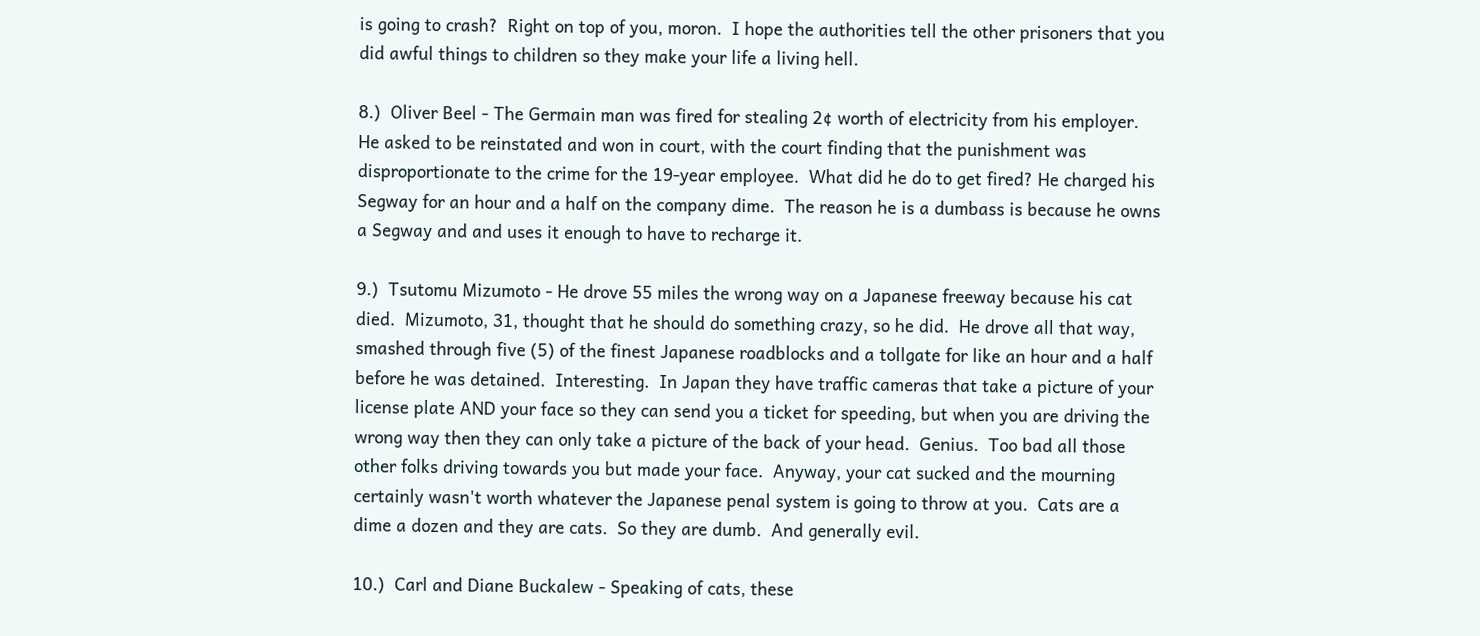is going to crash?  Right on top of you, moron.  I hope the authorities tell the other prisoners that you did awful things to children so they make your life a living hell.

8.)  Oliver Beel - The Germain man was fired for stealing 2¢ worth of electricity from his employer.  He asked to be reinstated and won in court, with the court finding that the punishment was disproportionate to the crime for the 19-year employee.  What did he do to get fired? He charged his Segway for an hour and a half on the company dime.  The reason he is a dumbass is because he owns a Segway and and uses it enough to have to recharge it.

9.)  Tsutomu Mizumoto - He drove 55 miles the wrong way on a Japanese freeway because his cat died.  Mizumoto, 31, thought that he should do something crazy, so he did.  He drove all that way, smashed through five (5) of the finest Japanese roadblocks and a tollgate for like an hour and a half before he was detained.  Interesting.  In Japan they have traffic cameras that take a picture of your license plate AND your face so they can send you a ticket for speeding, but when you are driving the wrong way then they can only take a picture of the back of your head.  Genius.  Too bad all those other folks driving towards you but made your face.  Anyway, your cat sucked and the mourning certainly wasn't worth whatever the Japanese penal system is going to throw at you.  Cats are a dime a dozen and they are cats.  So they are dumb.  And generally evil.

10.)  Carl and Diane Buckalew - Speaking of cats, these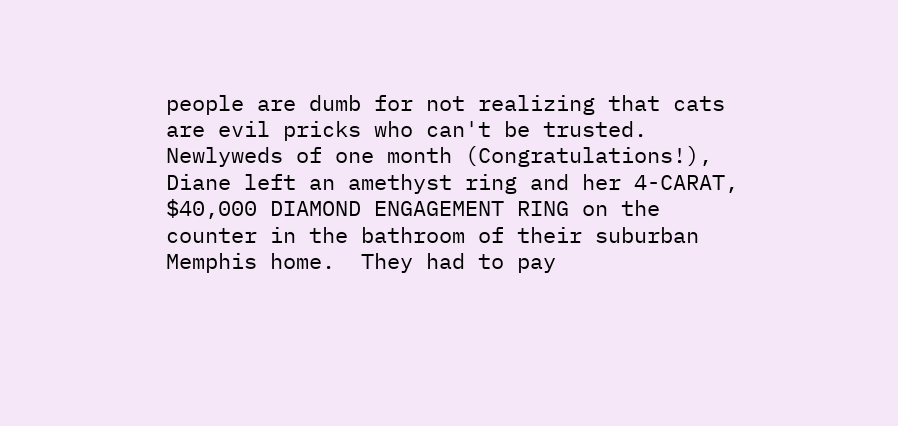people are dumb for not realizing that cats are evil pricks who can't be trusted.  Newlyweds of one month (Congratulations!), Diane left an amethyst ring and her 4-CARAT, $40,000 DIAMOND ENGAGEMENT RING on the counter in the bathroom of their suburban Memphis home.  They had to pay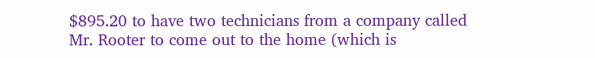$895.20 to have two technicians from a company called Mr. Rooter to come out to the home (which is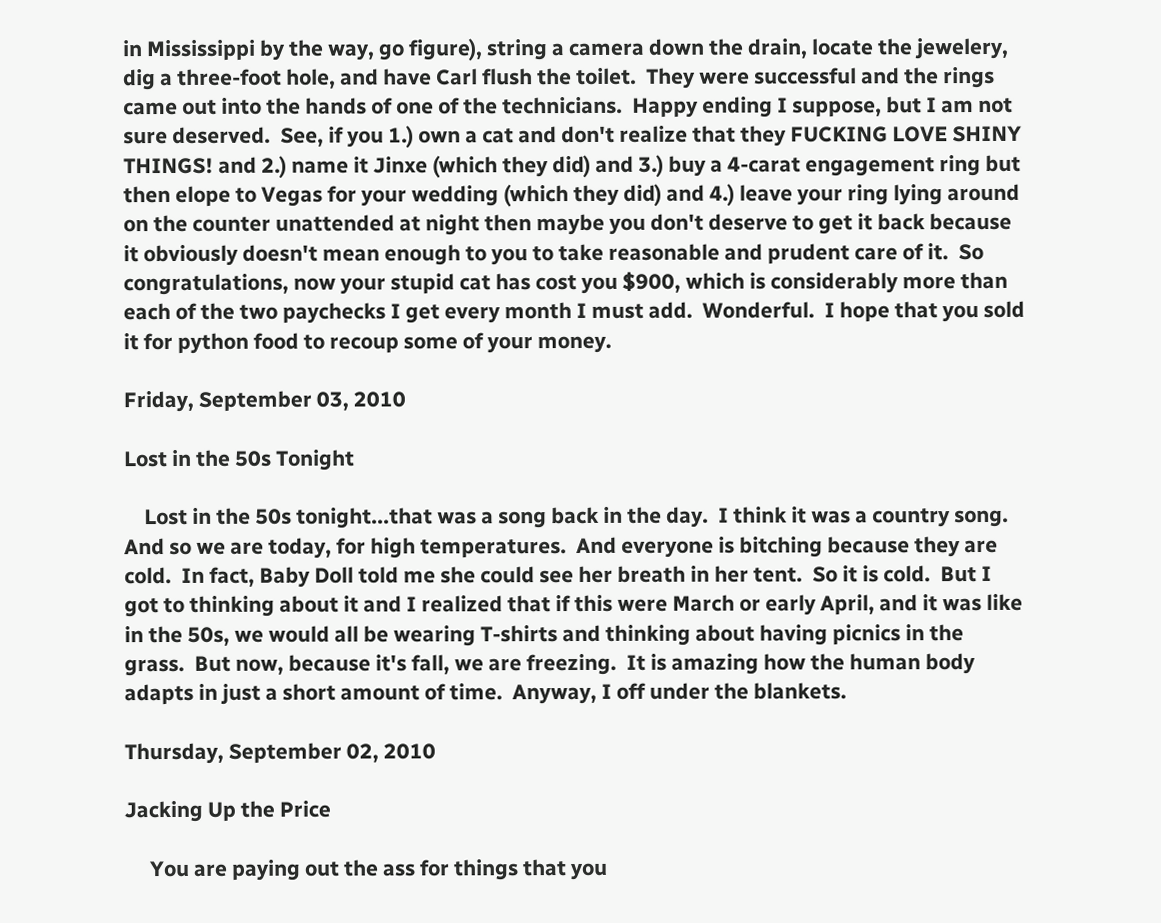in Mississippi by the way, go figure), string a camera down the drain, locate the jewelery, dig a three-foot hole, and have Carl flush the toilet.  They were successful and the rings came out into the hands of one of the technicians.  Happy ending I suppose, but I am not sure deserved.  See, if you 1.) own a cat and don't realize that they FUCKING LOVE SHINY THINGS! and 2.) name it Jinxe (which they did) and 3.) buy a 4-carat engagement ring but then elope to Vegas for your wedding (which they did) and 4.) leave your ring lying around on the counter unattended at night then maybe you don't deserve to get it back because it obviously doesn't mean enough to you to take reasonable and prudent care of it.  So congratulations, now your stupid cat has cost you $900, which is considerably more than each of the two paychecks I get every month I must add.  Wonderful.  I hope that you sold it for python food to recoup some of your money.

Friday, September 03, 2010

Lost in the 50s Tonight

    Lost in the 50s tonight...that was a song back in the day.  I think it was a country song.  And so we are today, for high temperatures.  And everyone is bitching because they are cold.  In fact, Baby Doll told me she could see her breath in her tent.  So it is cold.  But I got to thinking about it and I realized that if this were March or early April, and it was like in the 50s, we would all be wearing T-shirts and thinking about having picnics in the grass.  But now, because it's fall, we are freezing.  It is amazing how the human body adapts in just a short amount of time.  Anyway, I off under the blankets.

Thursday, September 02, 2010

Jacking Up the Price

     You are paying out the ass for things that you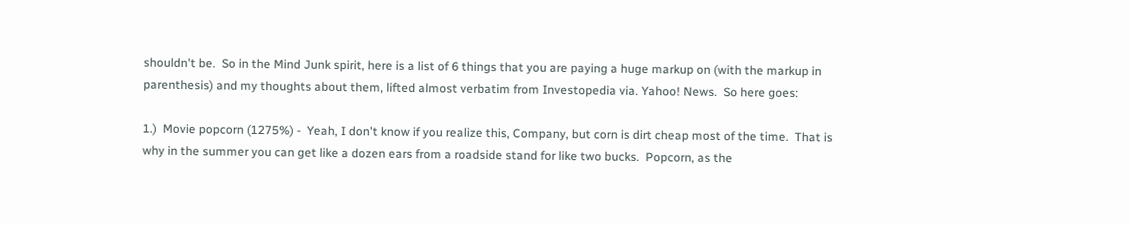shouldn't be.  So in the Mind Junk spirit, here is a list of 6 things that you are paying a huge markup on (with the markup in parenthesis) and my thoughts about them, lifted almost verbatim from Investopedia via. Yahoo! News.  So here goes:

1.)  Movie popcorn (1275%) -  Yeah, I don't know if you realize this, Company, but corn is dirt cheap most of the time.  That is why in the summer you can get like a dozen ears from a roadside stand for like two bucks.  Popcorn, as the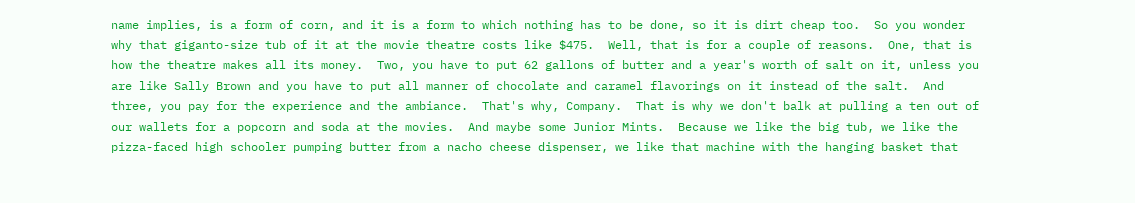name implies, is a form of corn, and it is a form to which nothing has to be done, so it is dirt cheap too.  So you wonder why that giganto-size tub of it at the movie theatre costs like $475.  Well, that is for a couple of reasons.  One, that is how the theatre makes all its money.  Two, you have to put 62 gallons of butter and a year's worth of salt on it, unless you are like Sally Brown and you have to put all manner of chocolate and caramel flavorings on it instead of the salt.  And three, you pay for the experience and the ambiance.  That's why, Company.  That is why we don't balk at pulling a ten out of our wallets for a popcorn and soda at the movies.  And maybe some Junior Mints.  Because we like the big tub, we like the pizza-faced high schooler pumping butter from a nacho cheese dispenser, we like that machine with the hanging basket that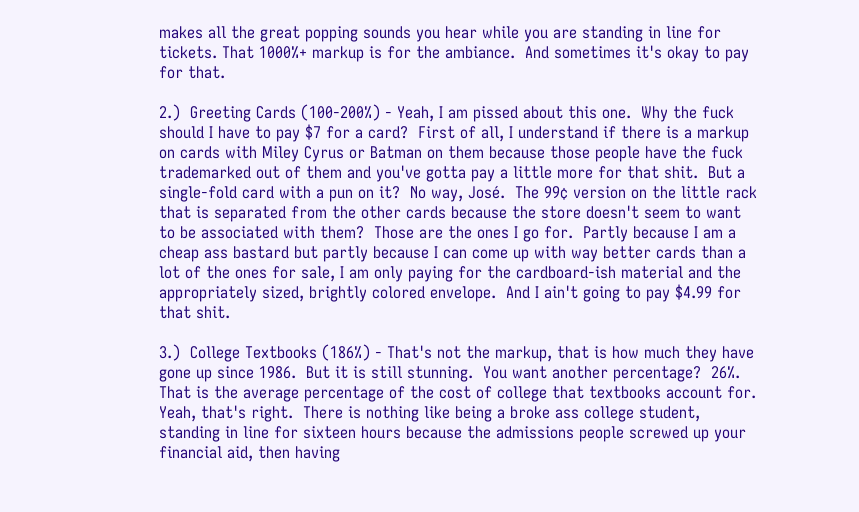makes all the great popping sounds you hear while you are standing in line for tickets. That 1000%+ markup is for the ambiance.  And sometimes it's okay to pay for that.

2.)  Greeting Cards (100-200%) - Yeah, I am pissed about this one.  Why the fuck should I have to pay $7 for a card?  First of all, I understand if there is a markup on cards with Miley Cyrus or Batman on them because those people have the fuck trademarked out of them and you've gotta pay a little more for that shit.  But a single-fold card with a pun on it?  No way, José.  The 99¢ version on the little rack that is separated from the other cards because the store doesn't seem to want to be associated with them?  Those are the ones I go for.  Partly because I am a cheap ass bastard but partly because I can come up with way better cards than a lot of the ones for sale, I am only paying for the cardboard-ish material and the appropriately sized, brightly colored envelope.  And I ain't going to pay $4.99 for that shit.

3.)  College Textbooks (186%) - That's not the markup, that is how much they have gone up since 1986.  But it is still stunning.  You want another percentage?  26%.  That is the average percentage of the cost of college that textbooks account for.  Yeah, that's right.  There is nothing like being a broke ass college student, standing in line for sixteen hours because the admissions people screwed up your financial aid, then having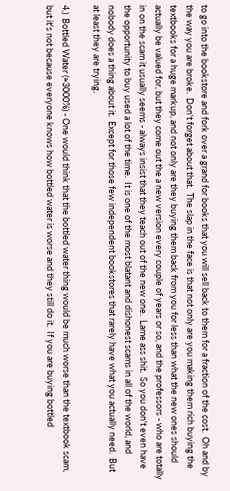to go into the bookstore and fork over a grand for books that you will sell back to them for a fraction of the cost.  Oh and by the way you are broke.  Don't forget about that.  The slap in the face is that not only are you making them rich buying the textbooks for a huge markup, and not only are they buying them back from you for less than what the new ones should actually be valued for, but they come out the a new version every couple of years or so, and the professors - who are totally in on the scam it usually seems - always insist that they teach out of the new one.  Lame ass shit.  So you don't even have the opportunity to buy used a lot of the time.  It is one of the most blatant and dishonest scams in all of the world, and nobody does a thing about it.  Except for those few independent bookstores that rarely have what you actually need.  But at least they are trying.

4.)  Bottled Water (≈3000%) - One would think that the bottled water thing would be much worse than the textbook scam, but it's not because everyone knows how bottled water is worse and they still do it.  If you are buying bottled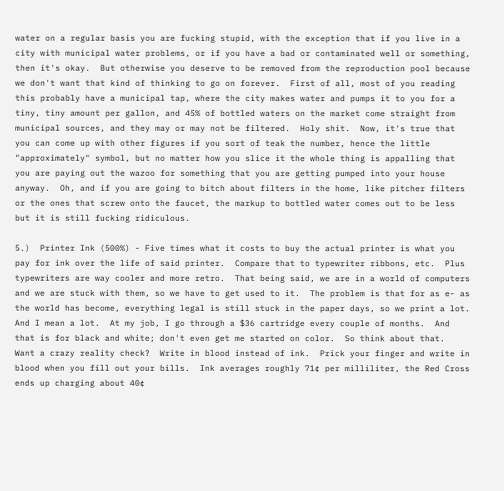water on a regular basis you are fucking stupid, with the exception that if you live in a city with municipal water problems, or if you have a bad or contaminated well or something, then it's okay.  But otherwise you deserve to be removed from the reproduction pool because we don't want that kind of thinking to go on forever.  First of all, most of you reading this probably have a municipal tap, where the city makes water and pumps it to you for a tiny, tiny amount per gallon, and 45% of bottled waters on the market come straight from municipal sources, and they may or may not be filtered.  Holy shit.  Now, it's true that you can come up with other figures if you sort of teak the number, hence the little "approximately" symbol, but no matter how you slice it the whole thing is appalling that you are paying out the wazoo for something that you are getting pumped into your house anyway.  Oh, and if you are going to bitch about filters in the home, like pitcher filters or the ones that screw onto the faucet, the markup to bottled water comes out to be less but it is still fucking ridiculous.

5.)  Printer Ink (500%) - Five times what it costs to buy the actual printer is what you pay for ink over the life of said printer.  Compare that to typewriter ribbons, etc.  Plus typewriters are way cooler and more retro.  That being said, we are in a world of computers and we are stuck with them, so we have to get used to it.  The problem is that for as e- as the world has become, everything legal is still stuck in the paper days, so we print a lot.  And I mean a lot.  At my job, I go through a $36 cartridge every couple of months.  And that is for black and white; don't even get me started on color.  So think about that.  Want a crazy reality check?  Write in blood instead of ink.  Prick your finger and write in blood when you fill out your bills.  Ink averages roughly 71¢ per milliliter, the Red Cross ends up charging about 40¢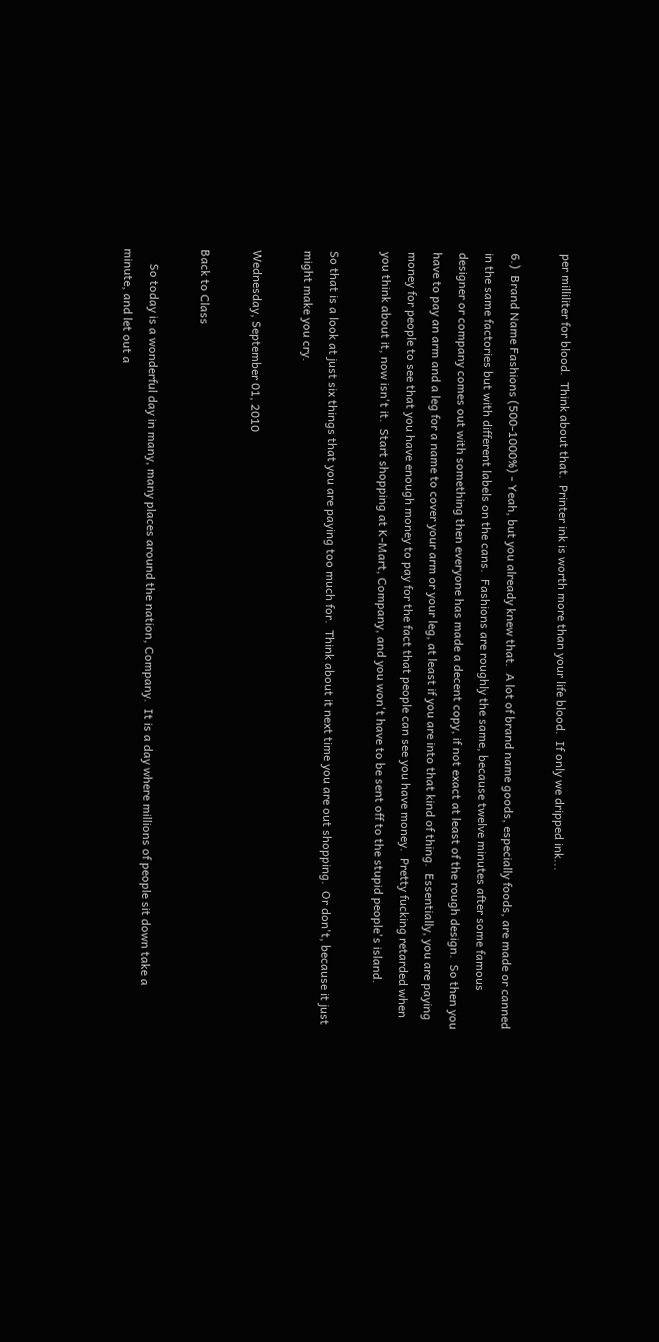per milliliter for blood.  Think about that.  Printer ink is worth more than your life blood.  If only we dripped ink...

6.)  Brand Name Fashions (500-1000%) - Yeah, but you already knew that.  A lot of brand name goods, especially foods, are made or canned in the same factories but with different labels on the cans.  Fashions are roughly the same, because twelve minutes after some famous designer or company comes out with something then everyone has made a decent copy, if not exact at least of the rough design.  So then you have to pay an arm and a leg for a name to cover your arm or your leg, at least if you are into that kind of thing.  Essentially, you are paying money for people to see that you have enough money to pay for the fact that people can see you have money.  Pretty fucking retarded when you think about it, now isn't it.  Start shopping at K-Mart, Company, and you won't have to be sent off to the stupid people's island.

So that is a look at just six things that you are paying too much for.  Think about it next time you are out shopping.  Or don't, because it just might make you cry.

Wednesday, September 01, 2010

Back to Class

     So today is a wonderful day in many, many places around the nation, Company.  It is a day where millions of people sit down take a minute, and let out a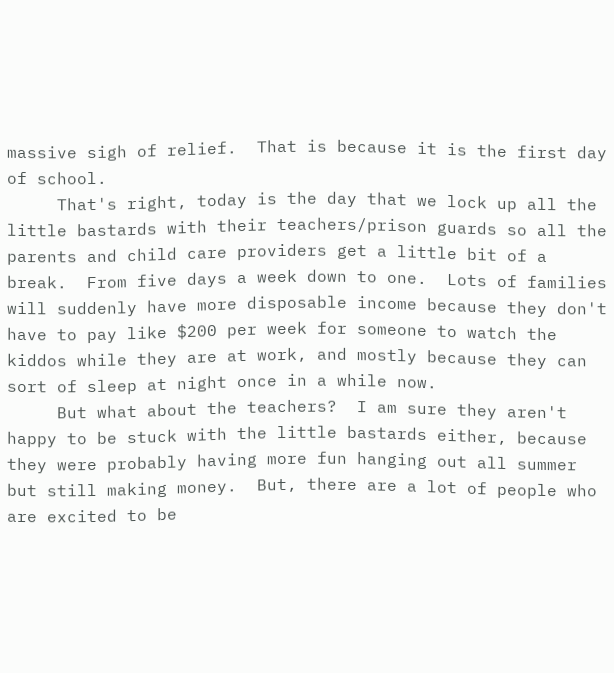massive sigh of relief.  That is because it is the first day of school.
     That's right, today is the day that we lock up all the little bastards with their teachers/prison guards so all the parents and child care providers get a little bit of a break.  From five days a week down to one.  Lots of families will suddenly have more disposable income because they don't have to pay like $200 per week for someone to watch the kiddos while they are at work, and mostly because they can sort of sleep at night once in a while now.
     But what about the teachers?  I am sure they aren't happy to be stuck with the little bastards either, because they were probably having more fun hanging out all summer but still making money.  But, there are a lot of people who are excited to be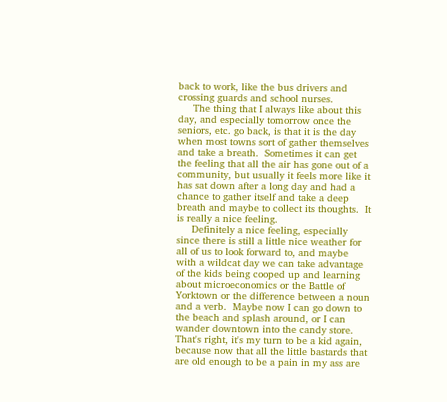back to work, like the bus drivers and crossing guards and school nurses.
     The thing that I always like about this day, and especially tomorrow once the seniors, etc. go back, is that it is the day when most towns sort of gather themselves and take a breath.  Sometimes it can get the feeling that all the air has gone out of a community, but usually it feels more like it has sat down after a long day and had a chance to gather itself and take a deep breath and maybe to collect its thoughts.  It is really a nice feeling.
     Definitely a nice feeling, especially since there is still a little nice weather for all of us to look forward to, and maybe with a wildcat day we can take advantage of the kids being cooped up and learning about microeconomics or the Battle of Yorktown or the difference between a noun and a verb.  Maybe now I can go down to the beach and splash around, or I can wander downtown into the candy store.  That's right, it's my turn to be a kid again, because now that all the little bastards that are old enough to be a pain in my ass are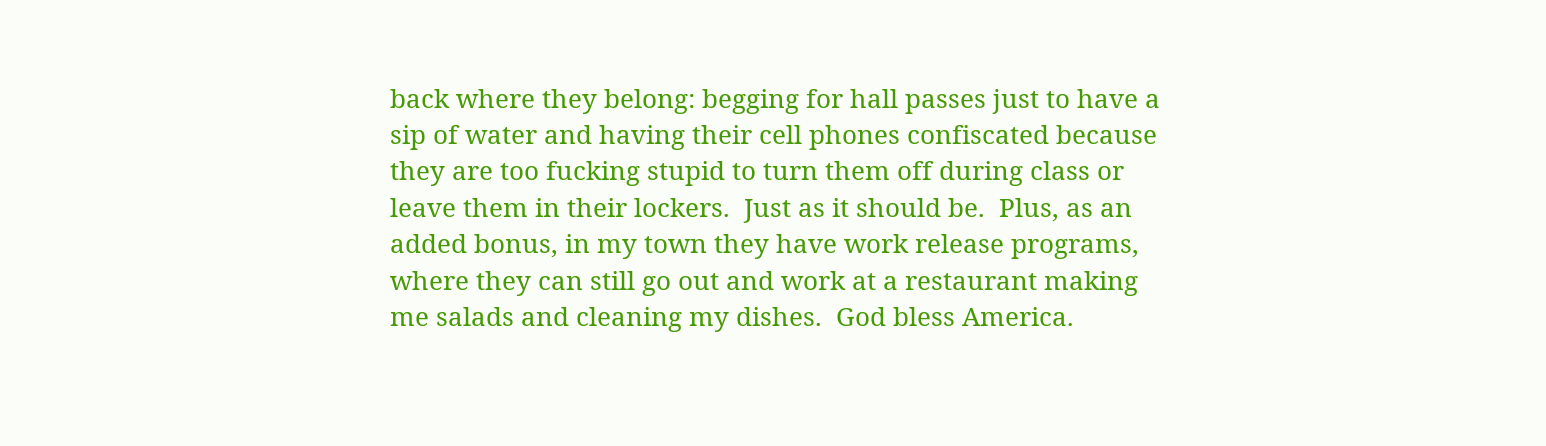back where they belong: begging for hall passes just to have a sip of water and having their cell phones confiscated because they are too fucking stupid to turn them off during class or leave them in their lockers.  Just as it should be.  Plus, as an added bonus, in my town they have work release programs, where they can still go out and work at a restaurant making me salads and cleaning my dishes.  God bless America.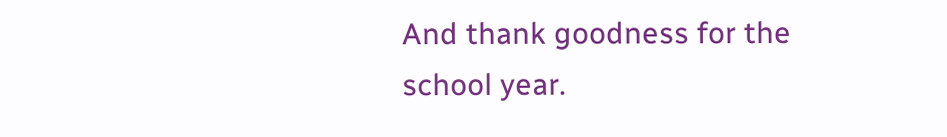And thank goodness for the school year.